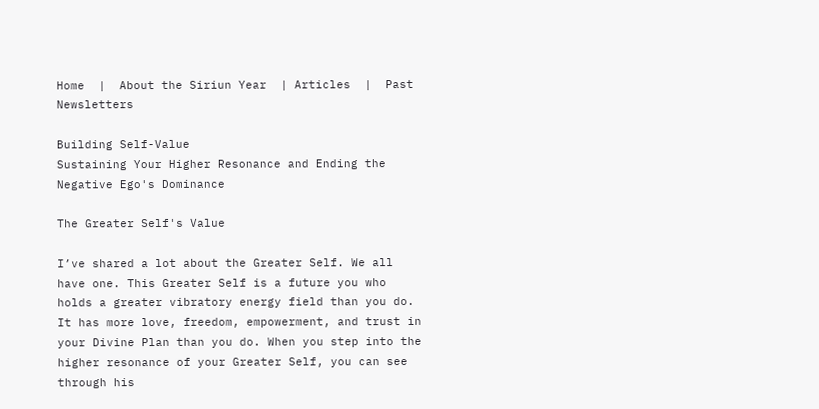Home  |  About the Siriun Year  | Articles  |  Past Newsletters

Building Self-Value
Sustaining Your Higher Resonance and Ending the Negative Ego's Dominance

The Greater Self's Value

I’ve shared a lot about the Greater Self. We all have one. This Greater Self is a future you who holds a greater vibratory energy field than you do. It has more love, freedom, empowerment, and trust in your Divine Plan than you do. When you step into the higher resonance of your Greater Self, you can see through his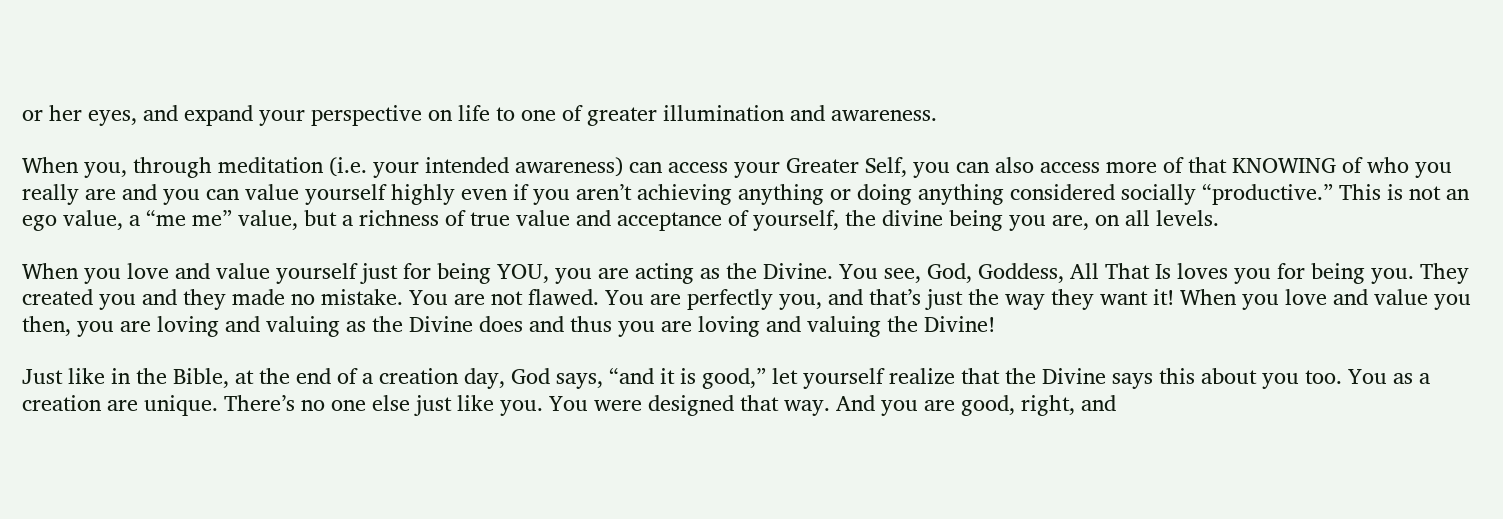or her eyes, and expand your perspective on life to one of greater illumination and awareness.

When you, through meditation (i.e. your intended awareness) can access your Greater Self, you can also access more of that KNOWING of who you really are and you can value yourself highly even if you aren’t achieving anything or doing anything considered socially “productive.” This is not an ego value, a “me me” value, but a richness of true value and acceptance of yourself, the divine being you are, on all levels.

When you love and value yourself just for being YOU, you are acting as the Divine. You see, God, Goddess, All That Is loves you for being you. They created you and they made no mistake. You are not flawed. You are perfectly you, and that’s just the way they want it! When you love and value you then, you are loving and valuing as the Divine does and thus you are loving and valuing the Divine!

Just like in the Bible, at the end of a creation day, God says, “and it is good,” let yourself realize that the Divine says this about you too. You as a creation are unique. There’s no one else just like you. You were designed that way. And you are good, right, and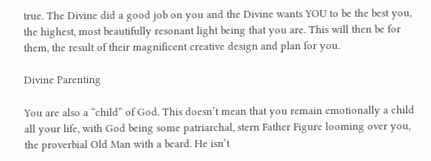true. The Divine did a good job on you and the Divine wants YOU to be the best you, the highest, most beautifully resonant light being that you are. This will then be for them, the result of their magnificent creative design and plan for you.

Divine Parenting

You are also a “child” of God. This doesn’t mean that you remain emotionally a child all your life, with God being some patriarchal, stern Father Figure looming over you, the proverbial Old Man with a beard. He isn’t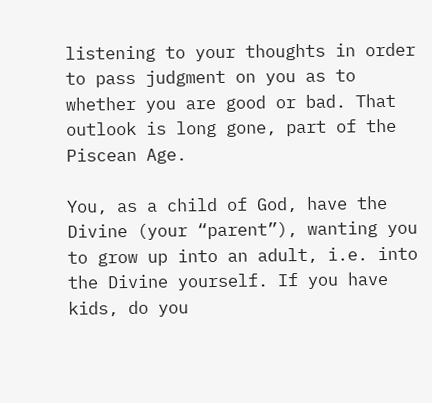listening to your thoughts in order to pass judgment on you as to whether you are good or bad. That outlook is long gone, part of the Piscean Age.

You, as a child of God, have the Divine (your “parent”), wanting you to grow up into an adult, i.e. into the Divine yourself. If you have kids, do you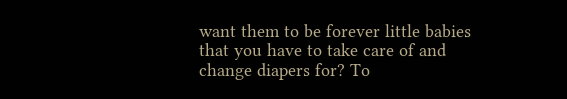want them to be forever little babies that you have to take care of and change diapers for? To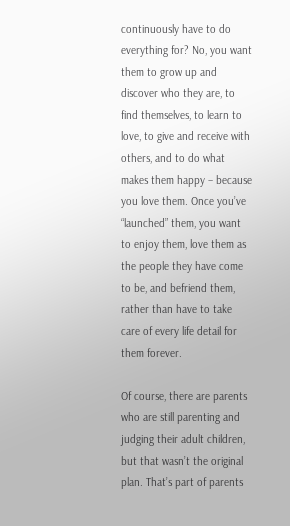continuously have to do everything for? No, you want them to grow up and discover who they are, to find themselves, to learn to love, to give and receive with others, and to do what makes them happy – because you love them. Once you’ve “launched” them, you want to enjoy them, love them as the people they have come to be, and befriend them, rather than have to take care of every life detail for them forever.

Of course, there are parents who are still parenting and judging their adult children, but that wasn’t the original plan. That’s part of parents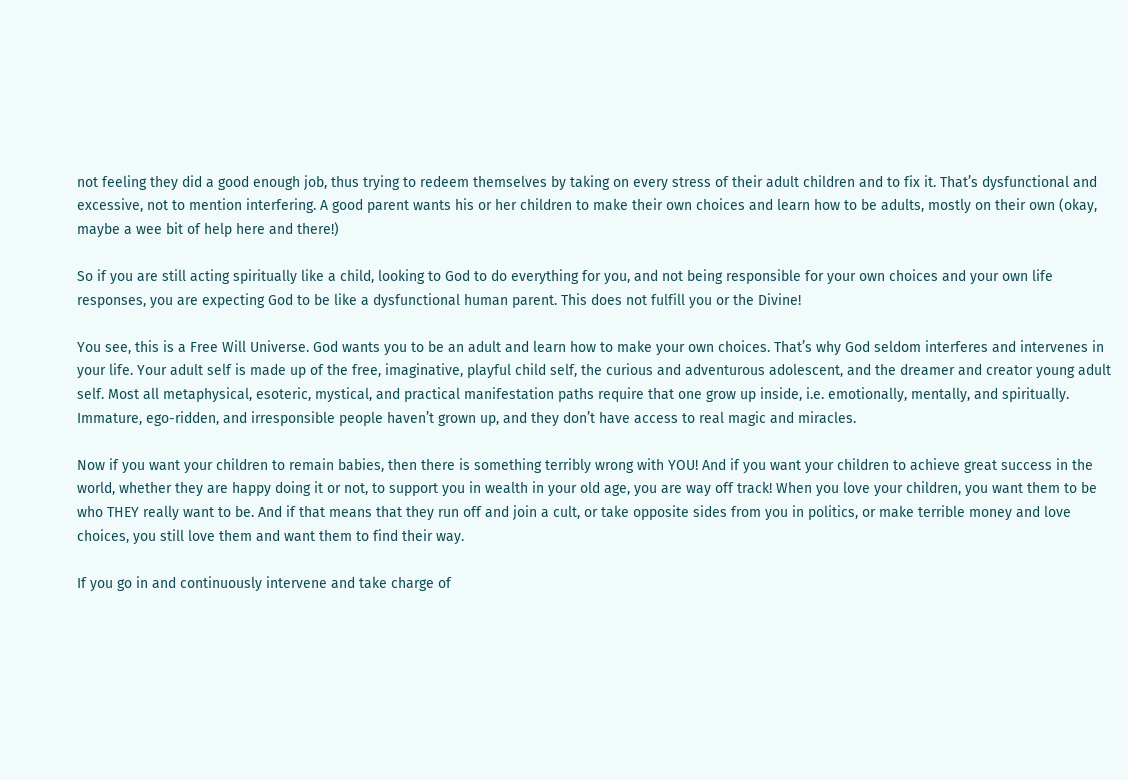not feeling they did a good enough job, thus trying to redeem themselves by taking on every stress of their adult children and to fix it. That’s dysfunctional and excessive, not to mention interfering. A good parent wants his or her children to make their own choices and learn how to be adults, mostly on their own (okay, maybe a wee bit of help here and there!)

So if you are still acting spiritually like a child, looking to God to do everything for you, and not being responsible for your own choices and your own life responses, you are expecting God to be like a dysfunctional human parent. This does not fulfill you or the Divine!

You see, this is a Free Will Universe. God wants you to be an adult and learn how to make your own choices. That’s why God seldom interferes and intervenes in your life. Your adult self is made up of the free, imaginative, playful child self, the curious and adventurous adolescent, and the dreamer and creator young adult self. Most all metaphysical, esoteric, mystical, and practical manifestation paths require that one grow up inside, i.e. emotionally, mentally, and spiritually. Immature, ego-ridden, and irresponsible people haven’t grown up, and they don’t have access to real magic and miracles.

Now if you want your children to remain babies, then there is something terribly wrong with YOU! And if you want your children to achieve great success in the world, whether they are happy doing it or not, to support you in wealth in your old age, you are way off track! When you love your children, you want them to be who THEY really want to be. And if that means that they run off and join a cult, or take opposite sides from you in politics, or make terrible money and love choices, you still love them and want them to find their way.

If you go in and continuously intervene and take charge of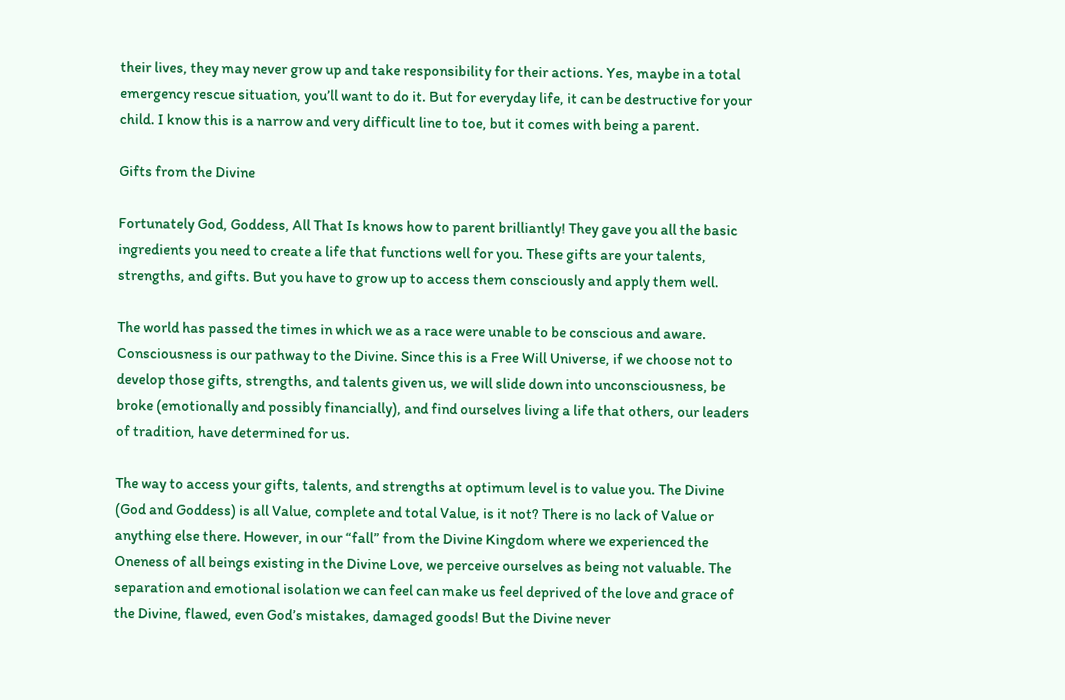their lives, they may never grow up and take responsibility for their actions. Yes, maybe in a total emergency rescue situation, you’ll want to do it. But for everyday life, it can be destructive for your child. I know this is a narrow and very difficult line to toe, but it comes with being a parent.

Gifts from the Divine

Fortunately God, Goddess, All That Is knows how to parent brilliantly! They gave you all the basic ingredients you need to create a life that functions well for you. These gifts are your talents, strengths, and gifts. But you have to grow up to access them consciously and apply them well.

The world has passed the times in which we as a race were unable to be conscious and aware. Consciousness is our pathway to the Divine. Since this is a Free Will Universe, if we choose not to develop those gifts, strengths, and talents given us, we will slide down into unconsciousness, be broke (emotionally and possibly financially), and find ourselves living a life that others, our leaders of tradition, have determined for us.

The way to access your gifts, talents, and strengths at optimum level is to value you. The Divine (God and Goddess) is all Value, complete and total Value, is it not? There is no lack of Value or anything else there. However, in our “fall” from the Divine Kingdom where we experienced the Oneness of all beings existing in the Divine Love, we perceive ourselves as being not valuable. The separation and emotional isolation we can feel can make us feel deprived of the love and grace of the Divine, flawed, even God’s mistakes, damaged goods! But the Divine never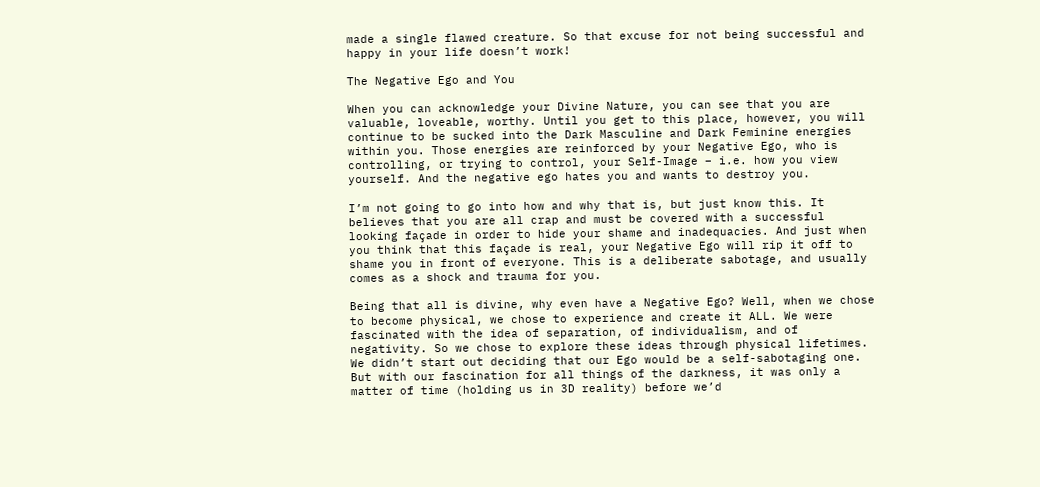made a single flawed creature. So that excuse for not being successful and happy in your life doesn’t work!

The Negative Ego and You

When you can acknowledge your Divine Nature, you can see that you are valuable, loveable, worthy. Until you get to this place, however, you will continue to be sucked into the Dark Masculine and Dark Feminine energies within you. Those energies are reinforced by your Negative Ego, who is controlling, or trying to control, your Self-Image – i.e. how you view yourself. And the negative ego hates you and wants to destroy you.

I’m not going to go into how and why that is, but just know this. It believes that you are all crap and must be covered with a successful looking façade in order to hide your shame and inadequacies. And just when you think that this façade is real, your Negative Ego will rip it off to shame you in front of everyone. This is a deliberate sabotage, and usually comes as a shock and trauma for you.

Being that all is divine, why even have a Negative Ego? Well, when we chose to become physical, we chose to experience and create it ALL. We were fascinated with the idea of separation, of individualism, and of negativity. So we chose to explore these ideas through physical lifetimes. We didn’t start out deciding that our Ego would be a self-sabotaging one. But with our fascination for all things of the darkness, it was only a matter of time (holding us in 3D reality) before we’d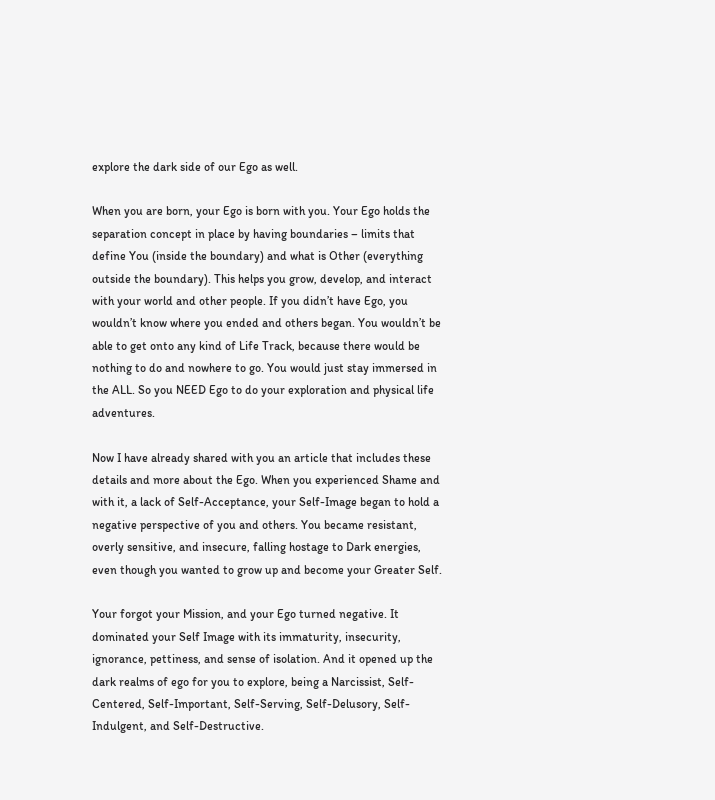explore the dark side of our Ego as well.

When you are born, your Ego is born with you. Your Ego holds the separation concept in place by having boundaries – limits that define You (inside the boundary) and what is Other (everything outside the boundary). This helps you grow, develop, and interact with your world and other people. If you didn’t have Ego, you wouldn’t know where you ended and others began. You wouldn’t be able to get onto any kind of Life Track, because there would be nothing to do and nowhere to go. You would just stay immersed in the ALL. So you NEED Ego to do your exploration and physical life adventures.

Now I have already shared with you an article that includes these details and more about the Ego. When you experienced Shame and with it, a lack of Self-Acceptance, your Self-Image began to hold a negative perspective of you and others. You became resistant, overly sensitive, and insecure, falling hostage to Dark energies, even though you wanted to grow up and become your Greater Self.

Your forgot your Mission, and your Ego turned negative. It dominated your Self Image with its immaturity, insecurity, ignorance, pettiness, and sense of isolation. And it opened up the dark realms of ego for you to explore, being a Narcissist, Self-Centered, Self-Important, Self-Serving, Self-Delusory, Self-Indulgent, and Self-Destructive.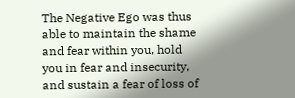The Negative Ego was thus able to maintain the shame and fear within you, hold you in fear and insecurity, and sustain a fear of loss of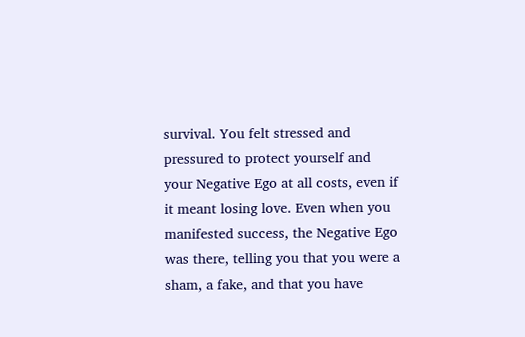survival. You felt stressed and pressured to protect yourself and your Negative Ego at all costs, even if it meant losing love. Even when you manifested success, the Negative Ego was there, telling you that you were a sham, a fake, and that you have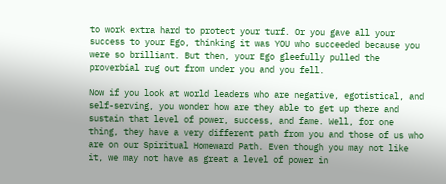to work extra hard to protect your turf. Or you gave all your success to your Ego, thinking it was YOU who succeeded because you were so brilliant. But then, your Ego gleefully pulled the proverbial rug out from under you and you fell.

Now if you look at world leaders who are negative, egotistical, and self-serving, you wonder how are they able to get up there and sustain that level of power, success, and fame. Well, for one thing, they have a very different path from you and those of us who are on our Spiritual Homeward Path. Even though you may not like it, we may not have as great a level of power in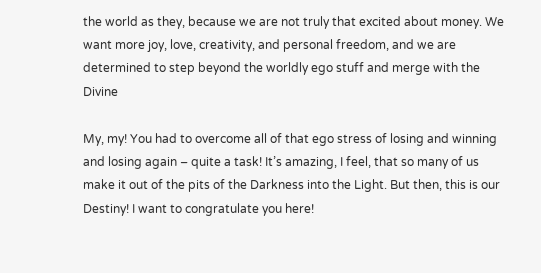the world as they, because we are not truly that excited about money. We want more joy, love, creativity, and personal freedom, and we are determined to step beyond the worldly ego stuff and merge with the Divine

My, my! You had to overcome all of that ego stress of losing and winning and losing again – quite a task! It’s amazing, I feel, that so many of us make it out of the pits of the Darkness into the Light. But then, this is our Destiny! I want to congratulate you here!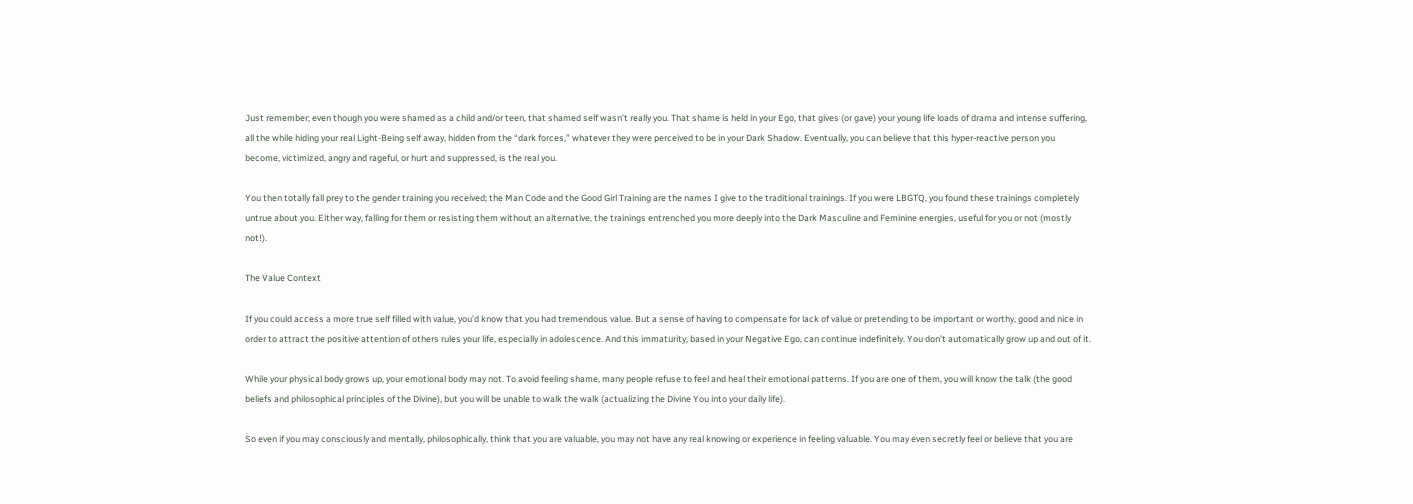Just remember; even though you were shamed as a child and/or teen, that shamed self wasn’t really you. That shame is held in your Ego, that gives (or gave) your young life loads of drama and intense suffering, all the while hiding your real Light-Being self away, hidden from the “dark forces,” whatever they were perceived to be in your Dark Shadow. Eventually, you can believe that this hyper-reactive person you become, victimized, angry and rageful, or hurt and suppressed, is the real you.

You then totally fall prey to the gender training you received; the Man Code and the Good Girl Training are the names I give to the traditional trainings. If you were LBGTQ, you found these trainings completely untrue about you. Either way, falling for them or resisting them without an alternative, the trainings entrenched you more deeply into the Dark Masculine and Feminine energies, useful for you or not (mostly not!).

The Value Context

If you could access a more true self filled with value, you’d know that you had tremendous value. But a sense of having to compensate for lack of value or pretending to be important or worthy, good and nice in order to attract the positive attention of others rules your life, especially in adolescence. And this immaturity, based in your Negative Ego, can continue indefinitely. You don’t automatically grow up and out of it.

While your physical body grows up, your emotional body may not. To avoid feeling shame, many people refuse to feel and heal their emotional patterns. If you are one of them, you will know the talk (the good beliefs and philosophical principles of the Divine), but you will be unable to walk the walk (actualizing the Divine You into your daily life).

So even if you may consciously and mentally, philosophically, think that you are valuable, you may not have any real knowing or experience in feeling valuable. You may even secretly feel or believe that you are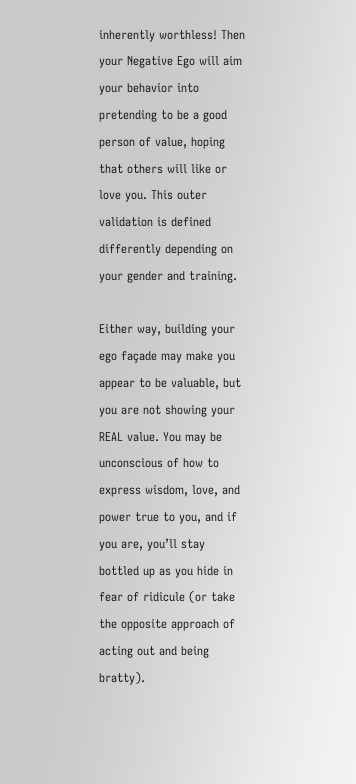inherently worthless! Then your Negative Ego will aim your behavior into pretending to be a good person of value, hoping that others will like or love you. This outer validation is defined differently depending on your gender and training.

Either way, building your ego façade may make you appear to be valuable, but you are not showing your REAL value. You may be unconscious of how to express wisdom, love, and power true to you, and if you are, you’ll stay bottled up as you hide in fear of ridicule (or take the opposite approach of acting out and being bratty).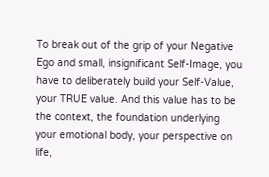To break out of the grip of your Negative Ego and small, insignificant Self-Image, you have to deliberately build your Self-Value, your TRUE value. And this value has to be the context, the foundation underlying your emotional body, your perspective on life,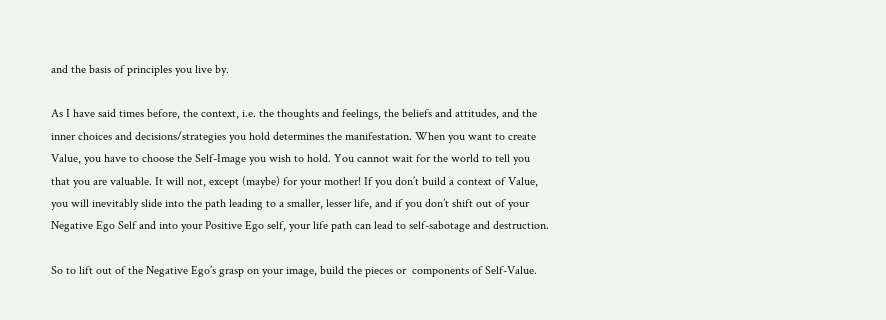and the basis of principles you live by.

As I have said times before, the context, i.e. the thoughts and feelings, the beliefs and attitudes, and the inner choices and decisions/strategies you hold determines the manifestation. When you want to create Value, you have to choose the Self-Image you wish to hold. You cannot wait for the world to tell you that you are valuable. It will not, except (maybe) for your mother! If you don’t build a context of Value, you will inevitably slide into the path leading to a smaller, lesser life, and if you don’t shift out of your Negative Ego Self and into your Positive Ego self, your life path can lead to self-sabotage and destruction.

So to lift out of the Negative Ego’s grasp on your image, build the pieces or  components of Self-Value.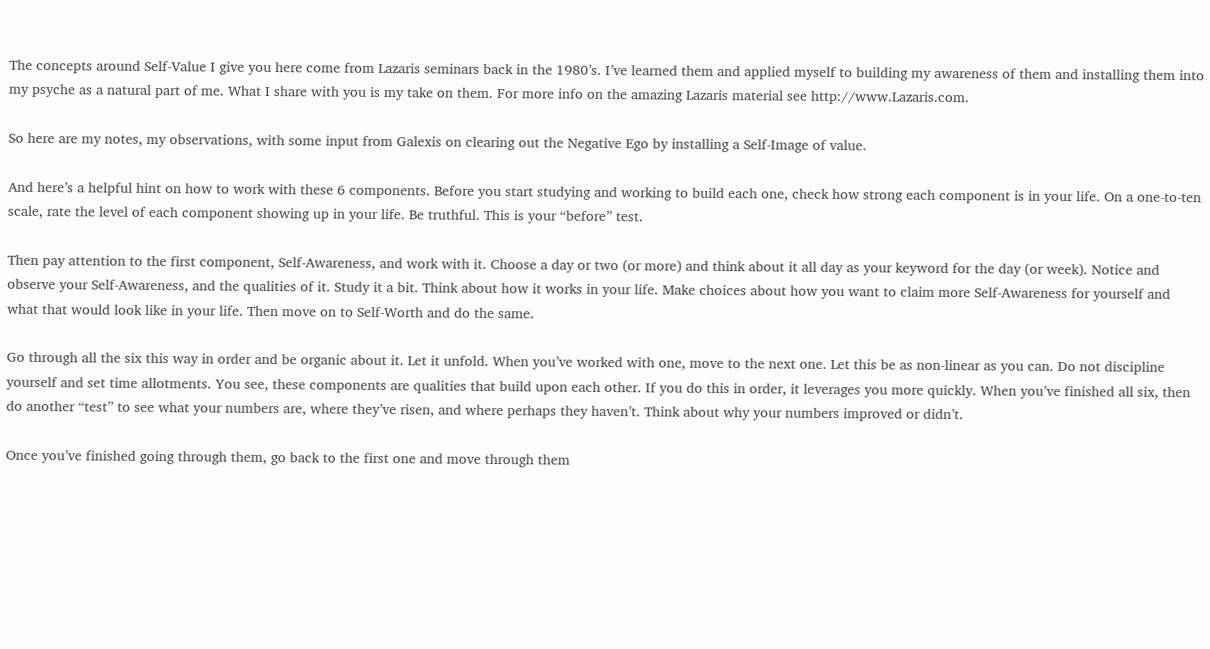The concepts around Self-Value I give you here come from Lazaris seminars back in the 1980’s. I’ve learned them and applied myself to building my awareness of them and installing them into my psyche as a natural part of me. What I share with you is my take on them. For more info on the amazing Lazaris material see http://www.Lazaris.com.

So here are my notes, my observations, with some input from Galexis on clearing out the Negative Ego by installing a Self-Image of value.

And here’s a helpful hint on how to work with these 6 components. Before you start studying and working to build each one, check how strong each component is in your life. On a one-to-ten scale, rate the level of each component showing up in your life. Be truthful. This is your “before” test.

Then pay attention to the first component, Self-Awareness, and work with it. Choose a day or two (or more) and think about it all day as your keyword for the day (or week). Notice and observe your Self-Awareness, and the qualities of it. Study it a bit. Think about how it works in your life. Make choices about how you want to claim more Self-Awareness for yourself and what that would look like in your life. Then move on to Self-Worth and do the same.

Go through all the six this way in order and be organic about it. Let it unfold. When you’ve worked with one, move to the next one. Let this be as non-linear as you can. Do not discipline yourself and set time allotments. You see, these components are qualities that build upon each other. If you do this in order, it leverages you more quickly. When you’ve finished all six, then do another “test” to see what your numbers are, where they’ve risen, and where perhaps they haven’t. Think about why your numbers improved or didn’t.

Once you’ve finished going through them, go back to the first one and move through them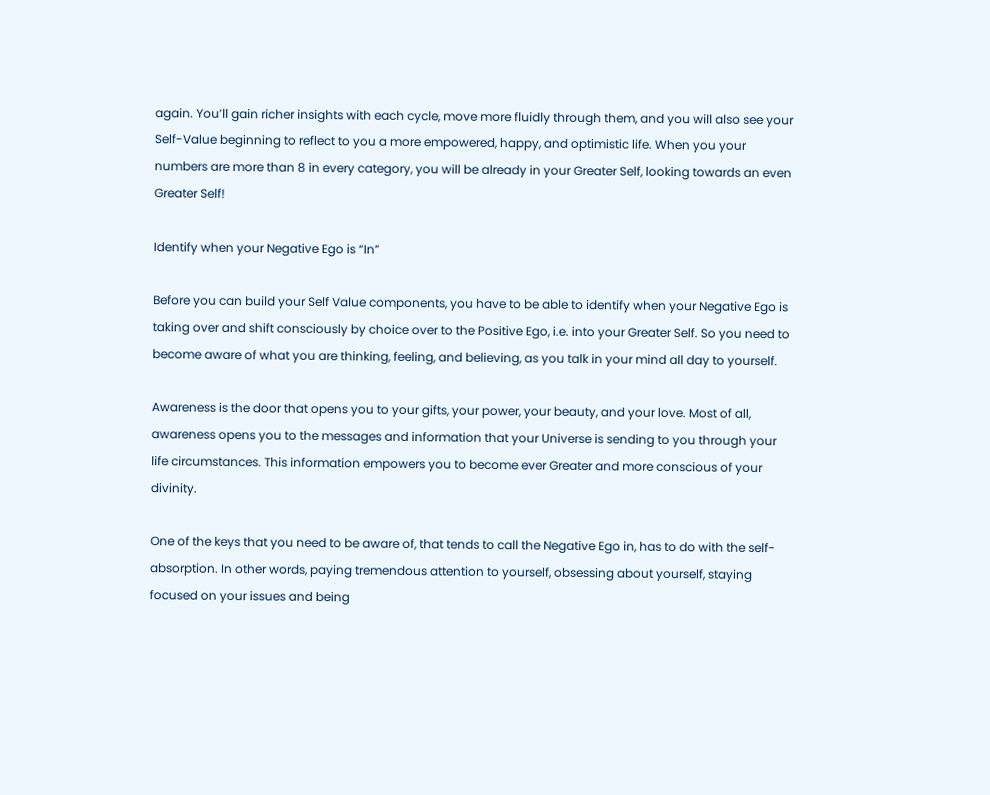again. You’ll gain richer insights with each cycle, move more fluidly through them, and you will also see your Self-Value beginning to reflect to you a more empowered, happy, and optimistic life. When you your numbers are more than 8 in every category, you will be already in your Greater Self, looking towards an even Greater Self!

Identify when your Negative Ego is “In”

Before you can build your Self Value components, you have to be able to identify when your Negative Ego is taking over and shift consciously by choice over to the Positive Ego, i.e. into your Greater Self. So you need to become aware of what you are thinking, feeling, and believing, as you talk in your mind all day to yourself.

Awareness is the door that opens you to your gifts, your power, your beauty, and your love. Most of all, awareness opens you to the messages and information that your Universe is sending to you through your life circumstances. This information empowers you to become ever Greater and more conscious of your divinity.

One of the keys that you need to be aware of, that tends to call the Negative Ego in, has to do with the self-absorption. In other words, paying tremendous attention to yourself, obsessing about yourself, staying focused on your issues and being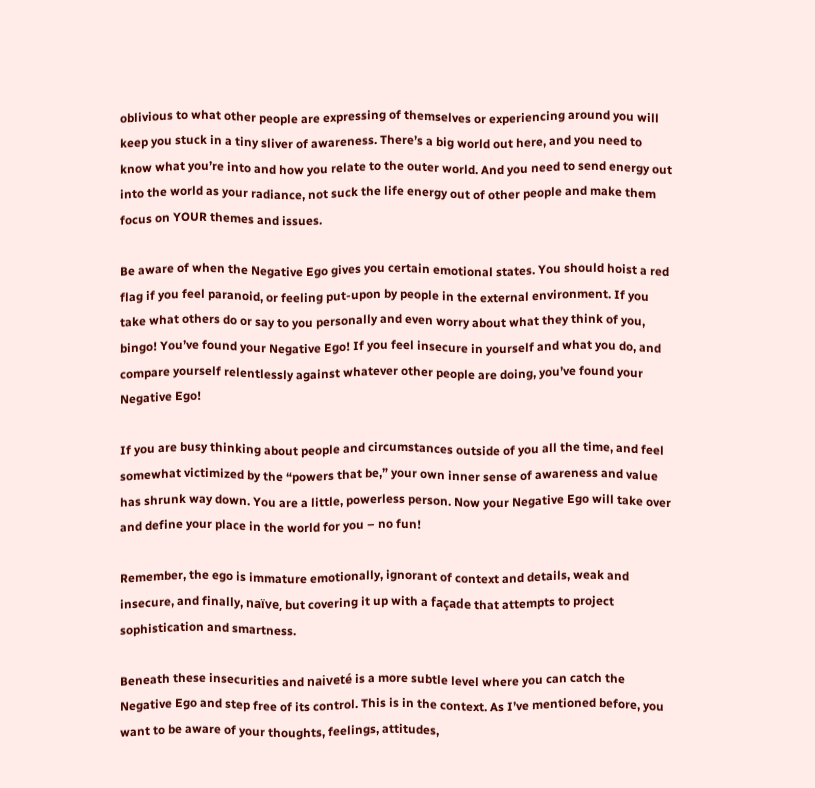oblivious to what other people are expressing of themselves or experiencing around you will keep you stuck in a tiny sliver of awareness. There’s a big world out here, and you need to know what you’re into and how you relate to the outer world. And you need to send energy out into the world as your radiance, not suck the life energy out of other people and make them focus on YOUR themes and issues.

Be aware of when the Negative Ego gives you certain emotional states. You should hoist a red flag if you feel paranoid, or feeling put-upon by people in the external environment. If you take what others do or say to you personally and even worry about what they think of you, bingo! You’ve found your Negative Ego! If you feel insecure in yourself and what you do, and compare yourself relentlessly against whatever other people are doing, you’ve found your Negative Ego!

If you are busy thinking about people and circumstances outside of you all the time, and feel somewhat victimized by the “powers that be,” your own inner sense of awareness and value has shrunk way down. You are a little, powerless person. Now your Negative Ego will take over and define your place in the world for you – no fun!

Remember, the ego is immature emotionally, ignorant of context and details, weak and insecure, and finally, naïve, but covering it up with a façade that attempts to project sophistication and smartness.

Beneath these insecurities and naiveté is a more subtle level where you can catch the Negative Ego and step free of its control. This is in the context. As I’ve mentioned before, you want to be aware of your thoughts, feelings, attitudes,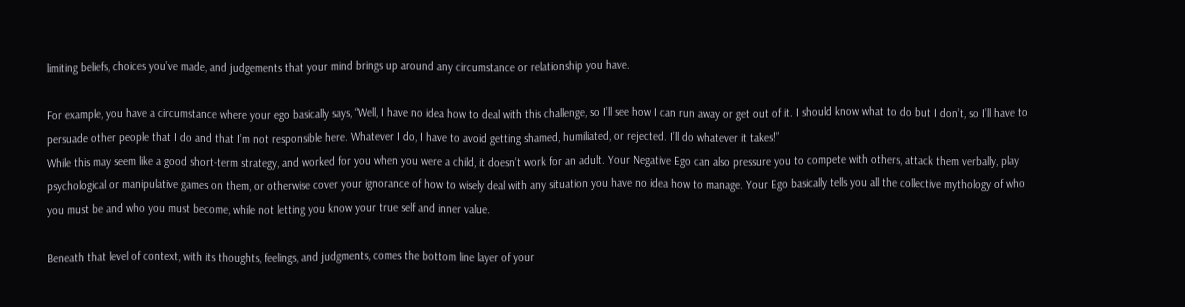limiting beliefs, choices you’ve made, and judgements that your mind brings up around any circumstance or relationship you have.

For example, you have a circumstance where your ego basically says, “Well, I have no idea how to deal with this challenge, so I’ll see how I can run away or get out of it. I should know what to do but I don’t, so I’ll have to persuade other people that I do and that I’m not responsible here. Whatever I do, I have to avoid getting shamed, humiliated, or rejected. I’ll do whatever it takes!”
While this may seem like a good short-term strategy, and worked for you when you were a child, it doesn’t work for an adult. Your Negative Ego can also pressure you to compete with others, attack them verbally, play psychological or manipulative games on them, or otherwise cover your ignorance of how to wisely deal with any situation you have no idea how to manage. Your Ego basically tells you all the collective mythology of who you must be and who you must become, while not letting you know your true self and inner value.

Beneath that level of context, with its thoughts, feelings, and judgments, comes the bottom line layer of your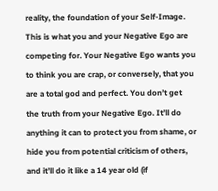reality, the foundation of your Self-Image. This is what you and your Negative Ego are competing for. Your Negative Ego wants you to think you are crap, or conversely, that you are a total god and perfect. You don’t get the truth from your Negative Ego. It’ll do anything it can to protect you from shame, or hide you from potential criticism of others, and it’ll do it like a 14 year old (if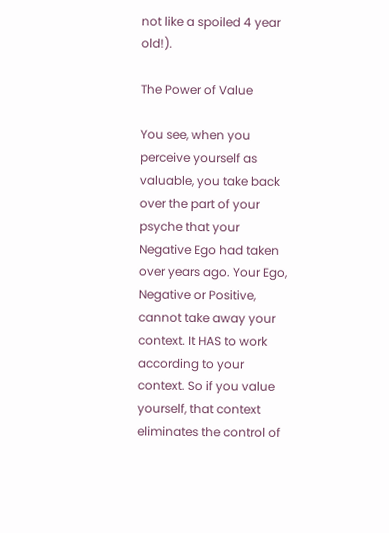not like a spoiled 4 year old!).

The Power of Value

You see, when you perceive yourself as valuable, you take back over the part of your psyche that your Negative Ego had taken over years ago. Your Ego, Negative or Positive, cannot take away your context. It HAS to work according to your context. So if you value yourself, that context eliminates the control of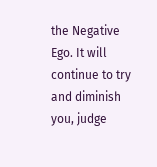the Negative Ego. It will continue to try and diminish you, judge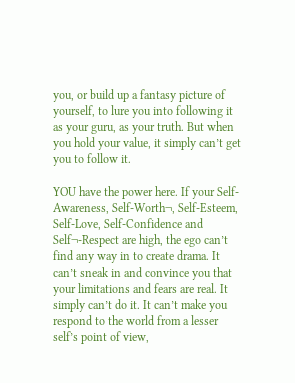you, or build up a fantasy picture of yourself, to lure you into following it as your guru, as your truth. But when you hold your value, it simply can’t get you to follow it.

YOU have the power here. If your Self-Awareness, Self-Worth¬, Self-Esteem, Self-Love, Self-Confidence and Self¬-Respect are high, the ego can’t find any way in to create drama. It can’t sneak in and convince you that your limitations and fears are real. It simply can’t do it. It can’t make you respond to the world from a lesser self’s point of view,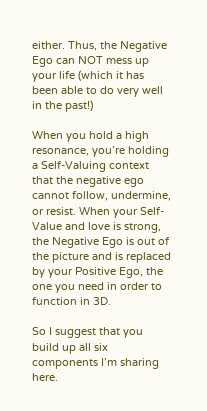either. Thus, the Negative Ego can NOT mess up your life (which it has been able to do very well in the past!)

When you hold a high resonance, you’re holding a Self-Valuing context that the negative ego cannot follow, undermine, or resist. When your Self-Value and love is strong, the Negative Ego is out of the picture and is replaced by your Positive Ego, the one you need in order to function in 3D.

So I suggest that you build up all six components I’m sharing here.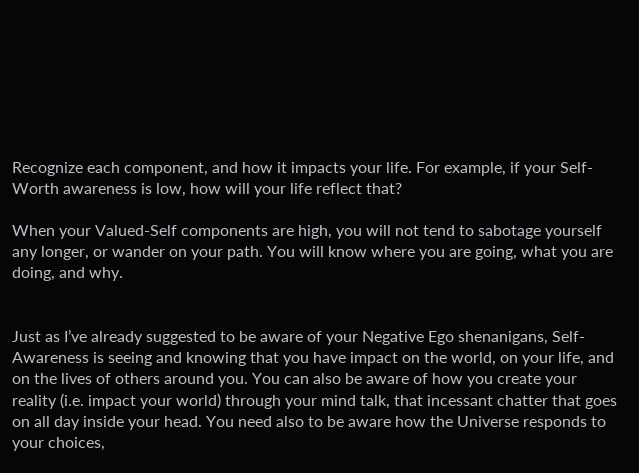Recognize each component, and how it impacts your life. For example, if your Self-Worth awareness is low, how will your life reflect that?

When your Valued-Self components are high, you will not tend to sabotage yourself any longer, or wander on your path. You will know where you are going, what you are doing, and why.


Just as I’ve already suggested to be aware of your Negative Ego shenanigans, Self-Awareness is seeing and knowing that you have impact on the world, on your life, and on the lives of others around you. You can also be aware of how you create your reality (i.e. impact your world) through your mind talk, that incessant chatter that goes on all day inside your head. You need also to be aware how the Universe responds to your choices,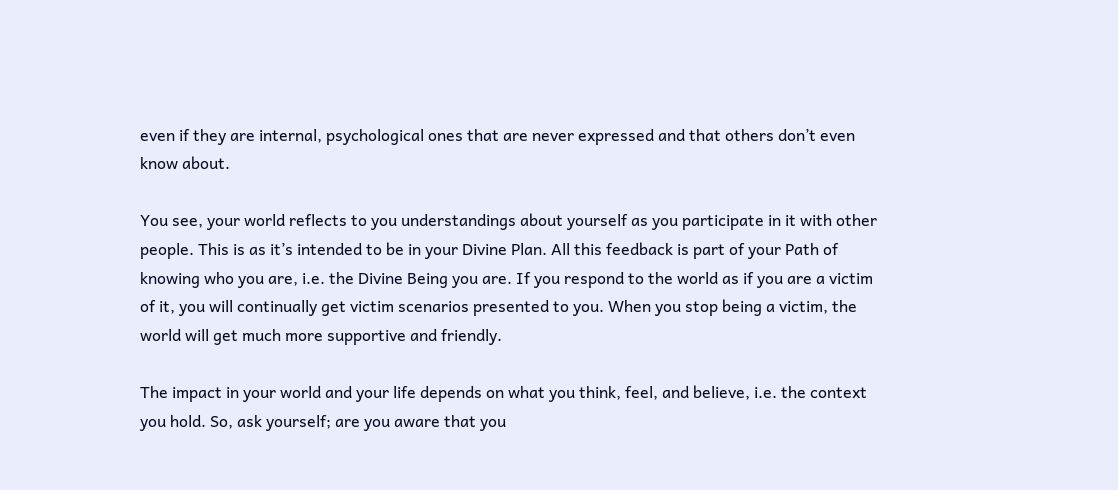even if they are internal, psychological ones that are never expressed and that others don’t even know about.

You see, your world reflects to you understandings about yourself as you participate in it with other people. This is as it’s intended to be in your Divine Plan. All this feedback is part of your Path of knowing who you are, i.e. the Divine Being you are. If you respond to the world as if you are a victim of it, you will continually get victim scenarios presented to you. When you stop being a victim, the world will get much more supportive and friendly.

The impact in your world and your life depends on what you think, feel, and believe, i.e. the context you hold. So, ask yourself; are you aware that you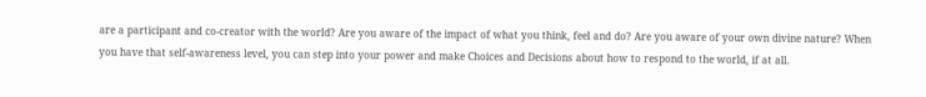are a participant and co-creator with the world? Are you aware of the impact of what you think, feel and do? Are you aware of your own divine nature? When you have that self-awareness level, you can step into your power and make Choices and Decisions about how to respond to the world, if at all.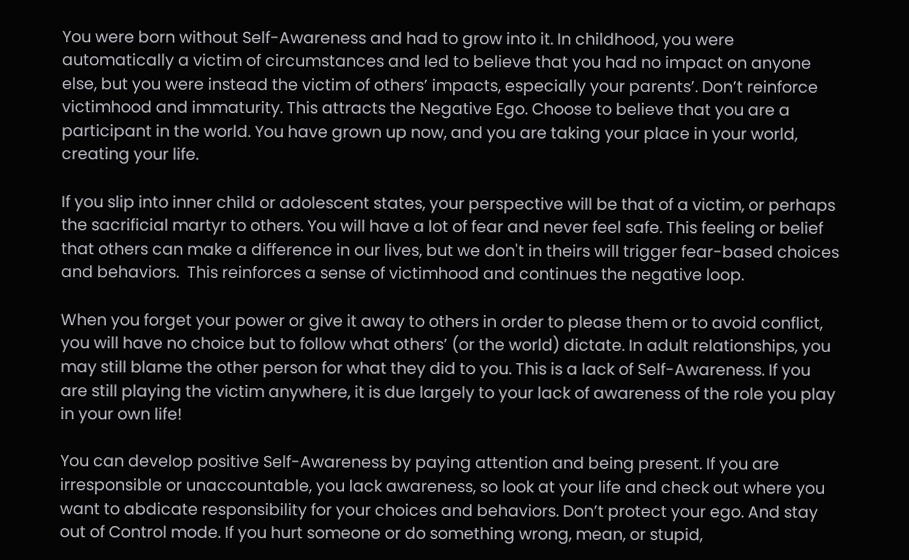You were born without Self-Awareness and had to grow into it. In childhood, you were automatically a victim of circumstances and led to believe that you had no impact on anyone else, but you were instead the victim of others’ impacts, especially your parents’. Don’t reinforce victimhood and immaturity. This attracts the Negative Ego. Choose to believe that you are a participant in the world. You have grown up now, and you are taking your place in your world, creating your life.

If you slip into inner child or adolescent states, your perspective will be that of a victim, or perhaps the sacrificial martyr to others. You will have a lot of fear and never feel safe. This feeling or belief that others can make a difference in our lives, but we don't in theirs will trigger fear-based choices and behaviors.  This reinforces a sense of victimhood and continues the negative loop.

When you forget your power or give it away to others in order to please them or to avoid conflict, you will have no choice but to follow what others’ (or the world) dictate. In adult relationships, you may still blame the other person for what they did to you. This is a lack of Self-Awareness. If you are still playing the victim anywhere, it is due largely to your lack of awareness of the role you play in your own life!

You can develop positive Self-Awareness by paying attention and being present. If you are irresponsible or unaccountable, you lack awareness, so look at your life and check out where you want to abdicate responsibility for your choices and behaviors. Don’t protect your ego. And stay out of Control mode. If you hurt someone or do something wrong, mean, or stupid,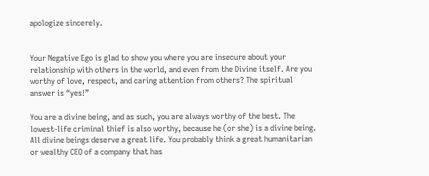apologize sincerely.


Your Negative Ego is glad to show you where you are insecure about your relationship with others in the world, and even from the Divine itself. Are you worthy of love, respect, and caring attention from others? The spiritual answer is “yes!”

You are a divine being, and as such, you are always worthy of the best. The lowest-life criminal thief is also worthy, because he (or she) is a divine being. All divine beings deserve a great life. You probably think a great humanitarian or wealthy CEO of a company that has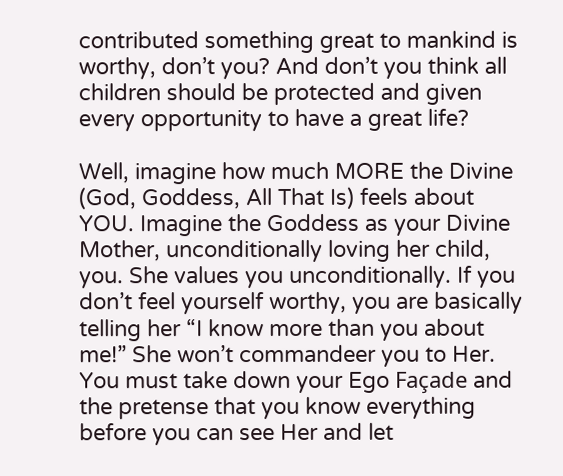contributed something great to mankind is worthy, don’t you? And don’t you think all children should be protected and given every opportunity to have a great life?

Well, imagine how much MORE the Divine (God, Goddess, All That Is) feels about YOU. Imagine the Goddess as your Divine Mother, unconditionally loving her child, you. She values you unconditionally. If you don’t feel yourself worthy, you are basically telling her “I know more than you about me!” She won’t commandeer you to Her. You must take down your Ego Façade and the pretense that you know everything before you can see Her and let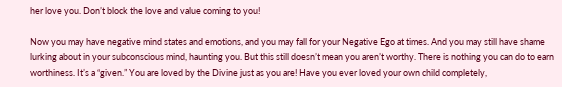her love you. Don’t block the love and value coming to you!

Now you may have negative mind states and emotions, and you may fall for your Negative Ego at times. And you may still have shame lurking about in your subconscious mind, haunting you. But this still doesn’t mean you aren’t worthy. There is nothing you can do to earn worthiness. It’s a “given.” You are loved by the Divine just as you are! Have you ever loved your own child completely,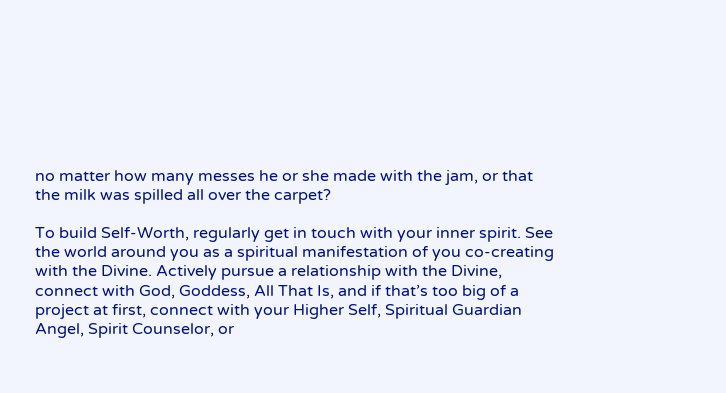no matter how many messes he or she made with the jam, or that the milk was spilled all over the carpet?

To build Self-Worth, regularly get in touch with your inner spirit. See the world around you as a spiritual manifestation of you co-creating with the Divine. Actively pursue a relationship with the Divine, connect with God, Goddess, All That Is, and if that’s too big of a project at first, connect with your Higher Self, Spiritual Guardian Angel, Spirit Counselor, or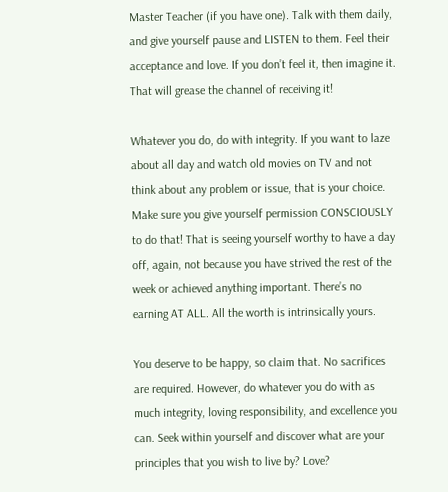Master Teacher (if you have one). Talk with them daily, and give yourself pause and LISTEN to them. Feel their acceptance and love. If you don’t feel it, then imagine it. That will grease the channel of receiving it!

Whatever you do, do with integrity. If you want to laze about all day and watch old movies on TV and not think about any problem or issue, that is your choice. Make sure you give yourself permission CONSCIOUSLY to do that! That is seeing yourself worthy to have a day off, again, not because you have strived the rest of the week or achieved anything important. There’s no earning AT ALL. All the worth is intrinsically yours.

You deserve to be happy, so claim that. No sacrifices are required. However, do whatever you do with as much integrity, loving responsibility, and excellence you can. Seek within yourself and discover what are your principles that you wish to live by? Love?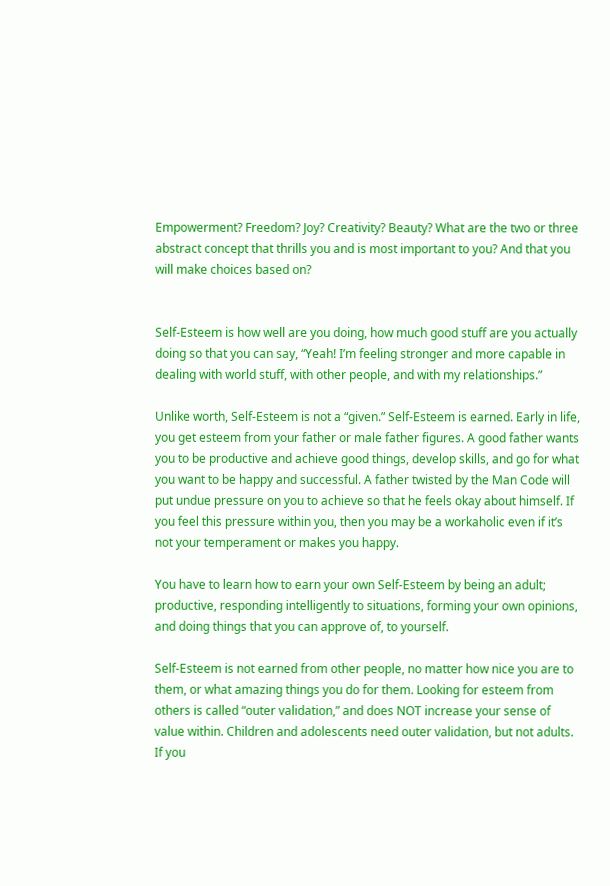Empowerment? Freedom? Joy? Creativity? Beauty? What are the two or three abstract concept that thrills you and is most important to you? And that you will make choices based on?


Self-Esteem is how well are you doing, how much good stuff are you actually doing so that you can say, “Yeah! I’m feeling stronger and more capable in dealing with world stuff, with other people, and with my relationships.”

Unlike worth, Self-Esteem is not a “given.” Self-Esteem is earned. Early in life, you get esteem from your father or male father figures. A good father wants you to be productive and achieve good things, develop skills, and go for what you want to be happy and successful. A father twisted by the Man Code will put undue pressure on you to achieve so that he feels okay about himself. If you feel this pressure within you, then you may be a workaholic even if it’s not your temperament or makes you happy.

You have to learn how to earn your own Self-Esteem by being an adult; productive, responding intelligently to situations, forming your own opinions, and doing things that you can approve of, to yourself.

Self-Esteem is not earned from other people, no matter how nice you are to them, or what amazing things you do for them. Looking for esteem from others is called “outer validation,” and does NOT increase your sense of value within. Children and adolescents need outer validation, but not adults. If you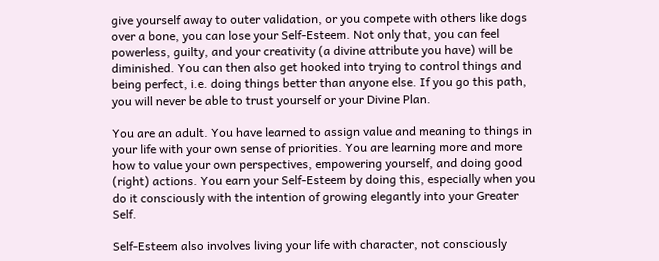give yourself away to outer validation, or you compete with others like dogs over a bone, you can lose your Self-Esteem. Not only that, you can feel powerless, guilty, and your creativity (a divine attribute you have) will be diminished. You can then also get hooked into trying to control things and being perfect, i.e. doing things better than anyone else. If you go this path, you will never be able to trust yourself or your Divine Plan.

You are an adult. You have learned to assign value and meaning to things in your life with your own sense of priorities. You are learning more and more how to value your own perspectives, empowering yourself, and doing good (right) actions. You earn your Self-Esteem by doing this, especially when you do it consciously with the intention of growing elegantly into your Greater Self.

Self-Esteem also involves living your life with character, not consciously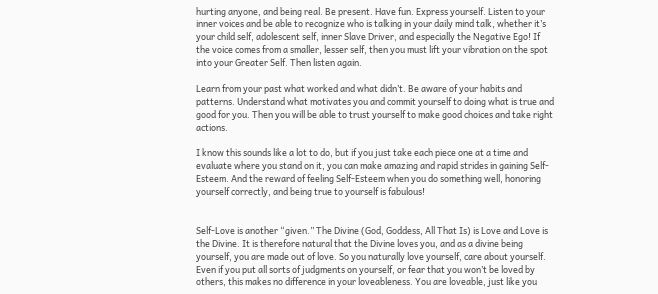hurting anyone, and being real. Be present. Have fun. Express yourself. Listen to your inner voices and be able to recognize who is talking in your daily mind talk, whether it’s your child self, adolescent self, inner Slave Driver, and especially the Negative Ego! If the voice comes from a smaller, lesser self, then you must lift your vibration on the spot into your Greater Self. Then listen again.

Learn from your past what worked and what didn’t. Be aware of your habits and patterns. Understand what motivates you and commit yourself to doing what is true and good for you. Then you will be able to trust yourself to make good choices and take right actions.

I know this sounds like a lot to do, but if you just take each piece one at a time and evaluate where you stand on it, you can make amazing and rapid strides in gaining Self-Esteem. And the reward of feeling Self-Esteem when you do something well, honoring yourself correctly, and being true to yourself is fabulous!


Self-Love is another “given.” The Divine (God, Goddess, All That Is) is Love and Love is the Divine. It is therefore natural that the Divine loves you, and as a divine being yourself, you are made out of love. So you naturally love yourself, care about yourself. Even if you put all sorts of judgments on yourself, or fear that you won’t be loved by others, this makes no difference in your loveableness. You are loveable, just like you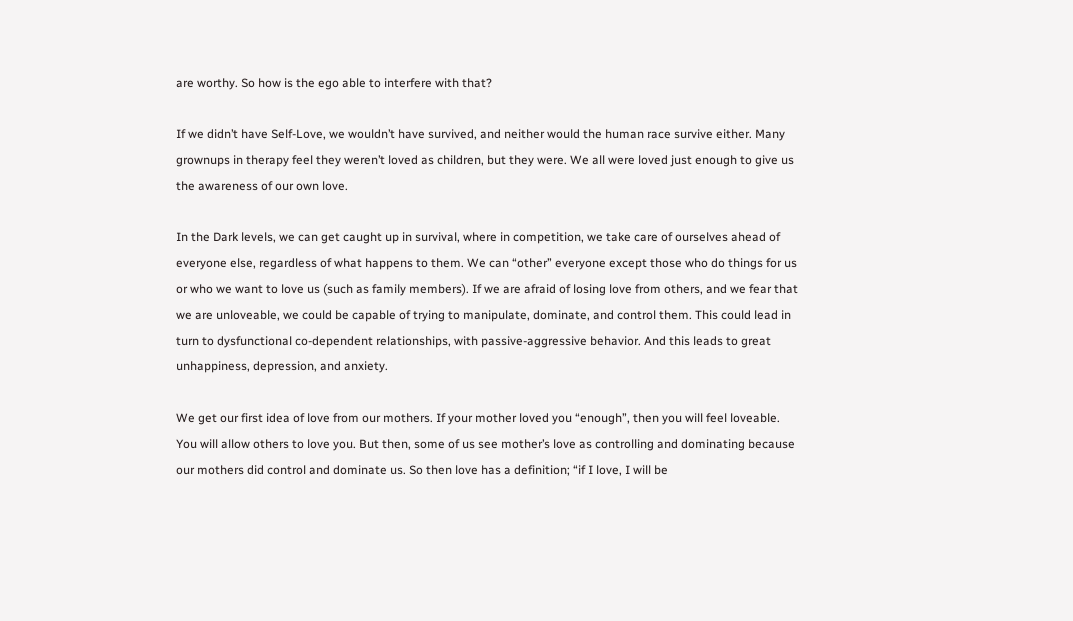are worthy. So how is the ego able to interfere with that?

If we didn’t have Self-Love, we wouldn’t have survived, and neither would the human race survive either. Many grownups in therapy feel they weren’t loved as children, but they were. We all were loved just enough to give us the awareness of our own love.

In the Dark levels, we can get caught up in survival, where in competition, we take care of ourselves ahead of everyone else, regardless of what happens to them. We can “other” everyone except those who do things for us or who we want to love us (such as family members). If we are afraid of losing love from others, and we fear that we are unloveable, we could be capable of trying to manipulate, dominate, and control them. This could lead in turn to dysfunctional co-dependent relationships, with passive-aggressive behavior. And this leads to great unhappiness, depression, and anxiety.

We get our first idea of love from our mothers. If your mother loved you “enough”, then you will feel loveable. You will allow others to love you. But then, some of us see mother’s love as controlling and dominating because our mothers did control and dominate us. So then love has a definition; “if I love, I will be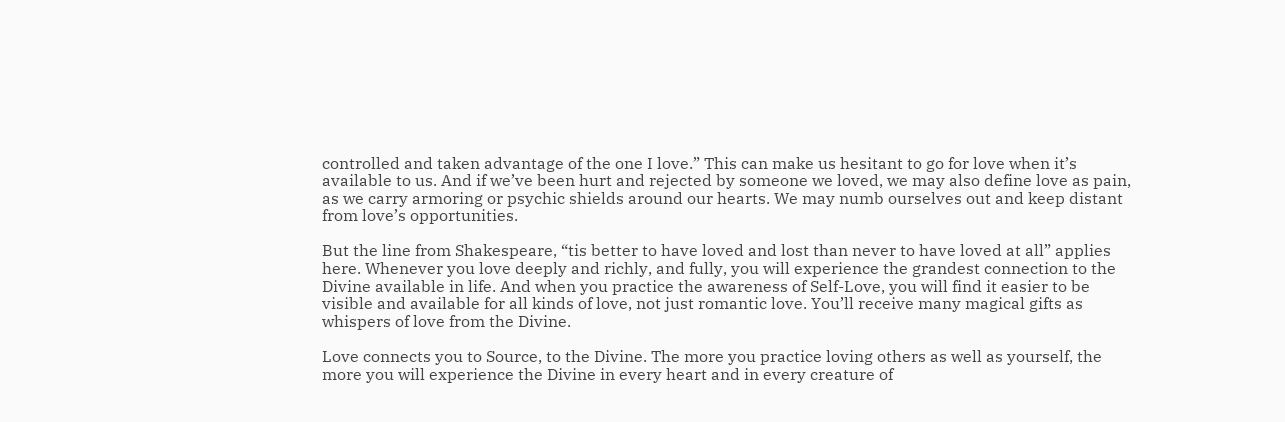controlled and taken advantage of the one I love.” This can make us hesitant to go for love when it’s available to us. And if we’ve been hurt and rejected by someone we loved, we may also define love as pain, as we carry armoring or psychic shields around our hearts. We may numb ourselves out and keep distant from love’s opportunities.

But the line from Shakespeare, “tis better to have loved and lost than never to have loved at all” applies here. Whenever you love deeply and richly, and fully, you will experience the grandest connection to the Divine available in life. And when you practice the awareness of Self-Love, you will find it easier to be visible and available for all kinds of love, not just romantic love. You’ll receive many magical gifts as whispers of love from the Divine.

Love connects you to Source, to the Divine. The more you practice loving others as well as yourself, the more you will experience the Divine in every heart and in every creature of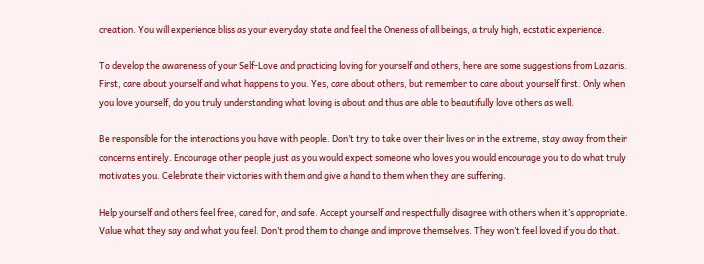creation. You will experience bliss as your everyday state and feel the Oneness of all beings, a truly high, ecstatic experience.

To develop the awareness of your Self-Love and practicing loving for yourself and others, here are some suggestions from Lazaris. First, care about yourself and what happens to you. Yes, care about others, but remember to care about yourself first. Only when you love yourself, do you truly understanding what loving is about and thus are able to beautifully love others as well.

Be responsible for the interactions you have with people. Don’t try to take over their lives or in the extreme, stay away from their concerns entirely. Encourage other people just as you would expect someone who loves you would encourage you to do what truly motivates you. Celebrate their victories with them and give a hand to them when they are suffering.

Help yourself and others feel free, cared for, and safe. Accept yourself and respectfully disagree with others when it’s appropriate. Value what they say and what you feel. Don’t prod them to change and improve themselves. They won’t feel loved if you do that.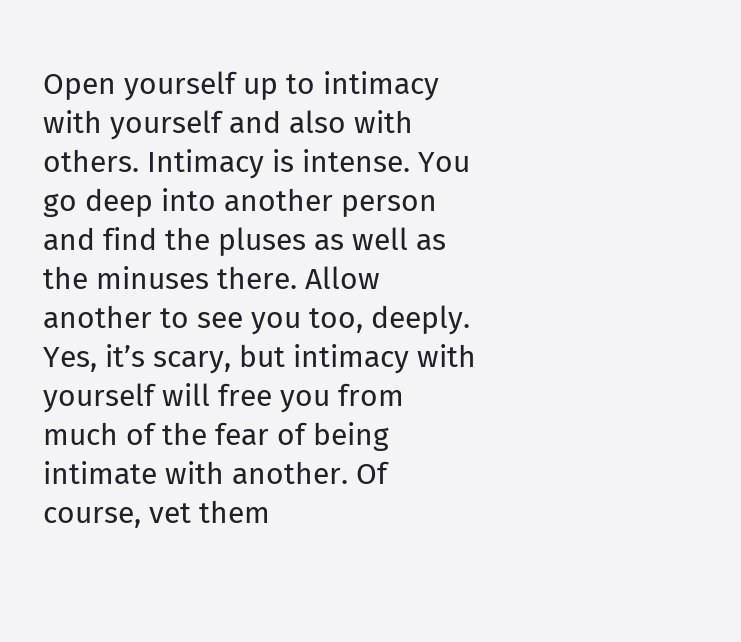Open yourself up to intimacy with yourself and also with others. Intimacy is intense. You go deep into another person and find the pluses as well as the minuses there. Allow another to see you too, deeply. Yes, it’s scary, but intimacy with yourself will free you from much of the fear of being intimate with another. Of course, vet them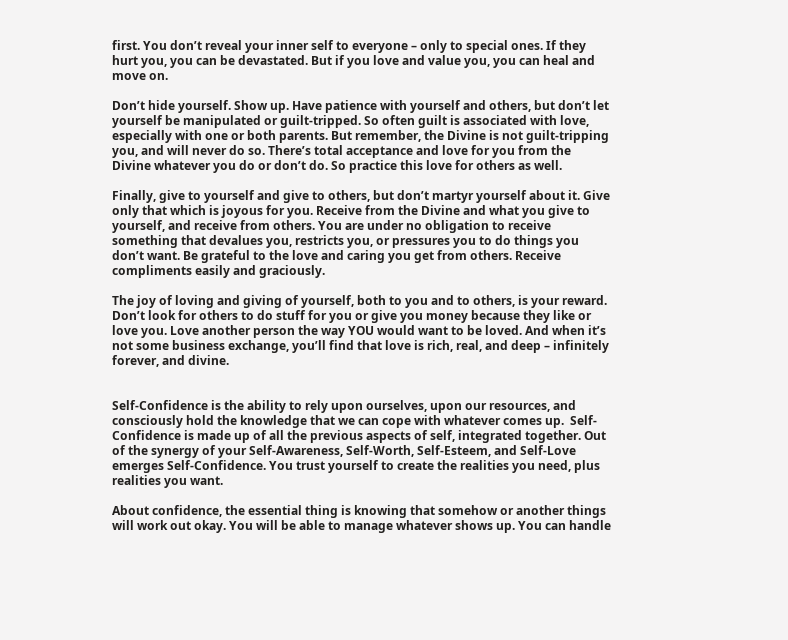first. You don’t reveal your inner self to everyone – only to special ones. If they hurt you, you can be devastated. But if you love and value you, you can heal and move on.

Don’t hide yourself. Show up. Have patience with yourself and others, but don’t let yourself be manipulated or guilt-tripped. So often guilt is associated with love, especially with one or both parents. But remember, the Divine is not guilt-tripping you, and will never do so. There’s total acceptance and love for you from the Divine whatever you do or don’t do. So practice this love for others as well.

Finally, give to yourself and give to others, but don’t martyr yourself about it. Give only that which is joyous for you. Receive from the Divine and what you give to yourself, and receive from others. You are under no obligation to receive something that devalues you, restricts you, or pressures you to do things you don’t want. Be grateful to the love and caring you get from others. Receive compliments easily and graciously.

The joy of loving and giving of yourself, both to you and to others, is your reward. Don’t look for others to do stuff for you or give you money because they like or love you. Love another person the way YOU would want to be loved. And when it’s not some business exchange, you’ll find that love is rich, real, and deep – infinitely forever, and divine.


Self-Confidence is the ability to rely upon ourselves, upon our resources, and consciously hold the knowledge that we can cope with whatever comes up.  Self-Confidence is made up of all the previous aspects of self, integrated together. Out of the synergy of your Self-Awareness, Self-Worth, Self-Esteem, and Self-Love emerges Self-Confidence. You trust yourself to create the realities you need, plus realities you want.

About confidence, the essential thing is knowing that somehow or another things will work out okay. You will be able to manage whatever shows up. You can handle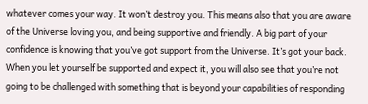whatever comes your way. It won’t destroy you. This means also that you are aware of the Universe loving you, and being supportive and friendly. A big part of your confidence is knowing that you’ve got support from the Universe. It’s got your back. When you let yourself be supported and expect it, you will also see that you’re not going to be challenged with something that is beyond your capabilities of responding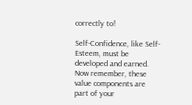correctly to!

Self-Confidence, like Self-Esteem, must be developed and earned. Now remember, these value components are part of your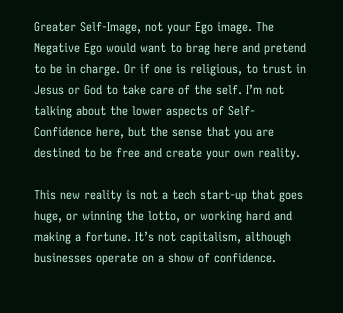Greater Self-Image, not your Ego image. The Negative Ego would want to brag here and pretend to be in charge. Or if one is religious, to trust in Jesus or God to take care of the self. I’m not talking about the lower aspects of Self-Confidence here, but the sense that you are destined to be free and create your own reality.

This new reality is not a tech start-up that goes huge, or winning the lotto, or working hard and making a fortune. It’s not capitalism, although businesses operate on a show of confidence.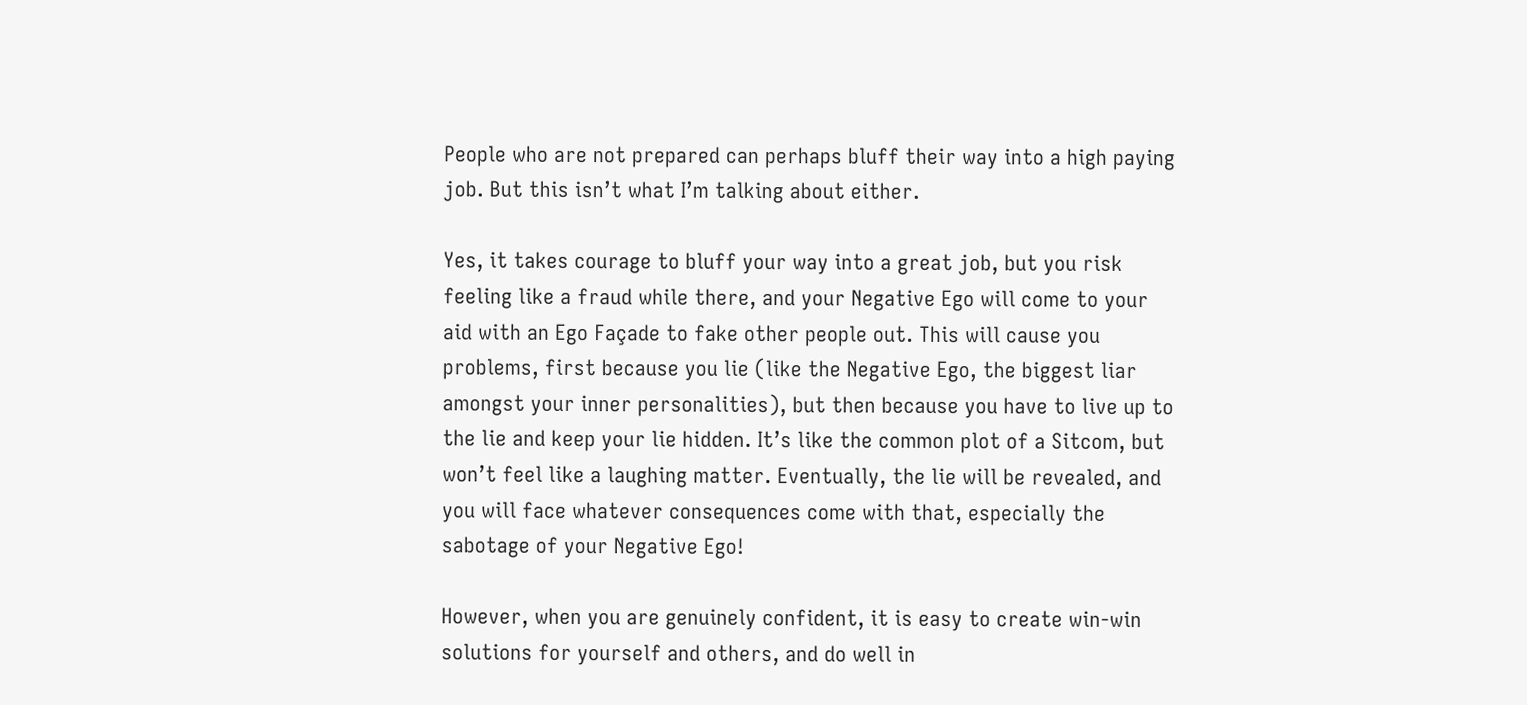People who are not prepared can perhaps bluff their way into a high paying job. But this isn’t what I’m talking about either.

Yes, it takes courage to bluff your way into a great job, but you risk feeling like a fraud while there, and your Negative Ego will come to your aid with an Ego Façade to fake other people out. This will cause you problems, first because you lie (like the Negative Ego, the biggest liar amongst your inner personalities), but then because you have to live up to the lie and keep your lie hidden. It’s like the common plot of a Sitcom, but won’t feel like a laughing matter. Eventually, the lie will be revealed, and you will face whatever consequences come with that, especially the sabotage of your Negative Ego!

However, when you are genuinely confident, it is easy to create win-win solutions for yourself and others, and do well in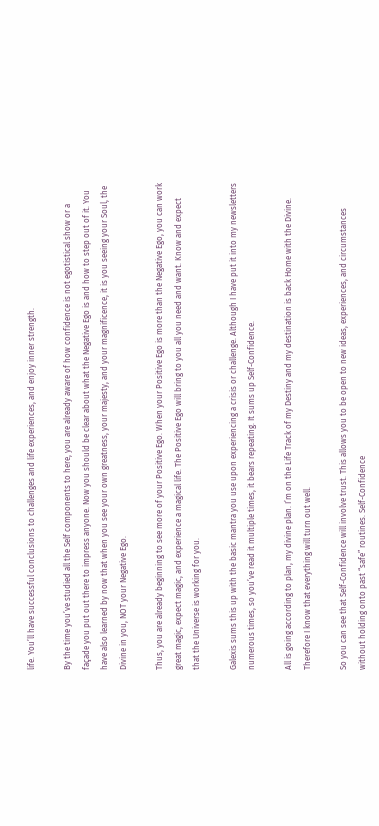life. You’ll have successful conclusions to challenges and life experiences, and enjoy inner strength.

By the time you’ve studied all the Self components to here, you are already aware of how confidence is not egotistical show or a façade you put out there to impress anyone. Now you should be clear about what the Negative Ego is and how to step out of it. You have also learned by now that when you see your own greatness, your majesty, and your magnificence, it is you seeing your Soul, the Divine in you, NOT your Negative Ego.

Thus, you are already beginning to see more of your Positive Ego. When your Positive Ego is more than the Negative Ego, you can work great magic, expect magic, and experience a magical life. The Positive Ego will bring to you all you need and want. Know and expect that the Universe is working for you.

Galexis sums this up with the basic mantra you use upon experiencing a crisis or challenge. Although I have put it into my newsletters numerous times, so you’ve read it multiple times, it bears repeating. It sums up Self-Confidence.

All is going according to plan, my divine plan. I’m on the Life Track of my Destiny and my destination is back Home with the Divine. Therefore I know that everything will turn out well.

So you can see that Self-Confidence will involve trust. This allows you to be open to new ideas, experiences, and circumstances without holding onto past “safe” routines. Self-Confidence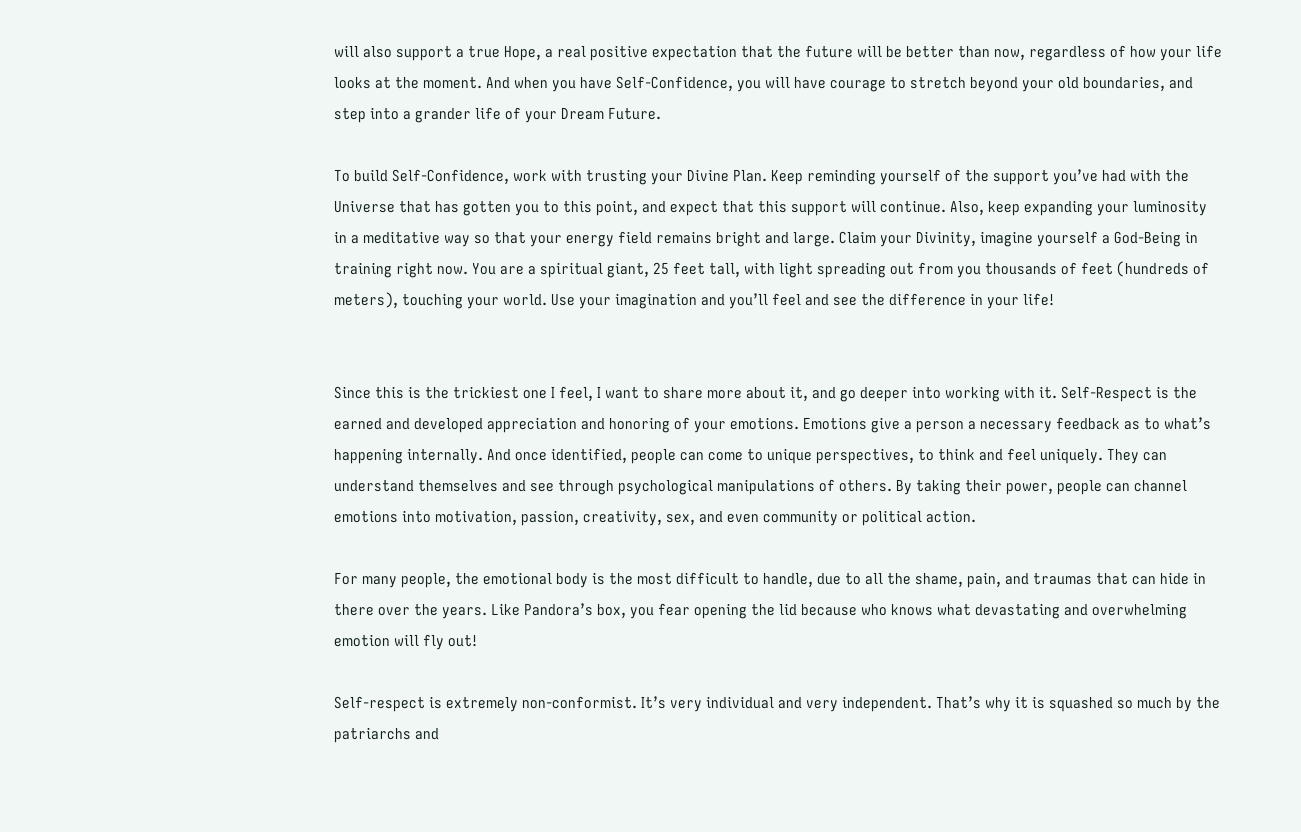will also support a true Hope, a real positive expectation that the future will be better than now, regardless of how your life looks at the moment. And when you have Self-Confidence, you will have courage to stretch beyond your old boundaries, and step into a grander life of your Dream Future.

To build Self-Confidence, work with trusting your Divine Plan. Keep reminding yourself of the support you’ve had with the Universe that has gotten you to this point, and expect that this support will continue. Also, keep expanding your luminosity in a meditative way so that your energy field remains bright and large. Claim your Divinity, imagine yourself a God-Being in training right now. You are a spiritual giant, 25 feet tall, with light spreading out from you thousands of feet (hundreds of meters), touching your world. Use your imagination and you’ll feel and see the difference in your life!


Since this is the trickiest one I feel, I want to share more about it, and go deeper into working with it. Self-Respect is the earned and developed appreciation and honoring of your emotions. Emotions give a person a necessary feedback as to what’s happening internally. And once identified, people can come to unique perspectives, to think and feel uniquely. They can understand themselves and see through psychological manipulations of others. By taking their power, people can channel emotions into motivation, passion, creativity, sex, and even community or political action.

For many people, the emotional body is the most difficult to handle, due to all the shame, pain, and traumas that can hide in there over the years. Like Pandora’s box, you fear opening the lid because who knows what devastating and overwhelming emotion will fly out!

Self-respect is extremely non-conformist. It’s very individual and very independent. That’s why it is squashed so much by the patriarchs and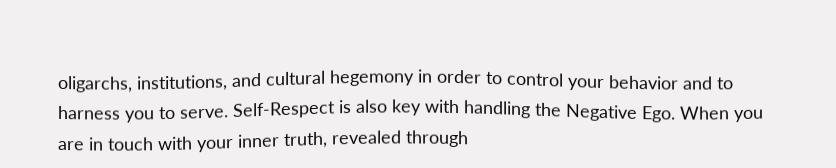oligarchs, institutions, and cultural hegemony in order to control your behavior and to harness you to serve. Self-Respect is also key with handling the Negative Ego. When you are in touch with your inner truth, revealed through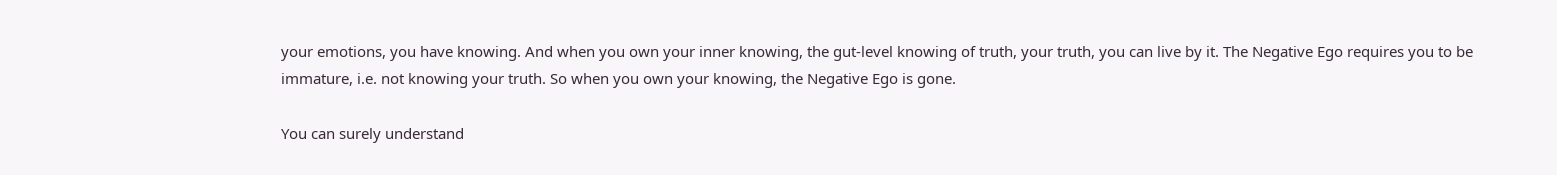your emotions, you have knowing. And when you own your inner knowing, the gut-level knowing of truth, your truth, you can live by it. The Negative Ego requires you to be immature, i.e. not knowing your truth. So when you own your knowing, the Negative Ego is gone.

You can surely understand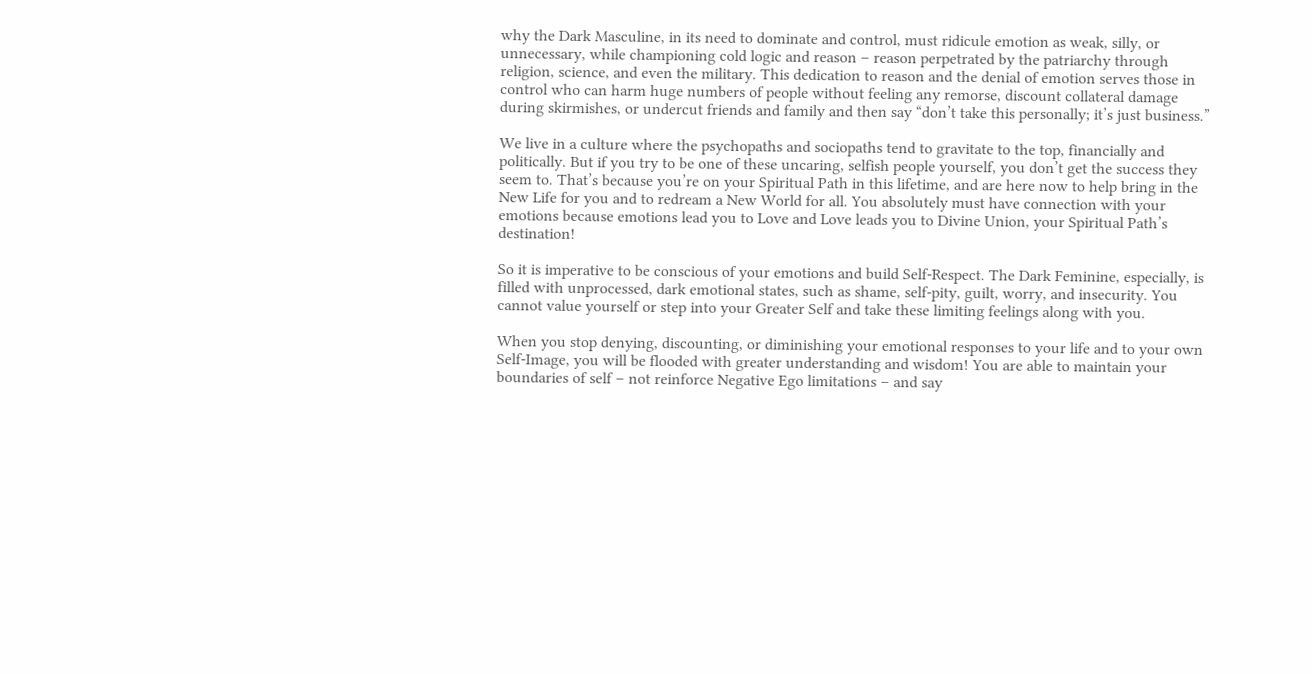why the Dark Masculine, in its need to dominate and control, must ridicule emotion as weak, silly, or unnecessary, while championing cold logic and reason – reason perpetrated by the patriarchy through religion, science, and even the military. This dedication to reason and the denial of emotion serves those in control who can harm huge numbers of people without feeling any remorse, discount collateral damage during skirmishes, or undercut friends and family and then say “don’t take this personally; it’s just business.”

We live in a culture where the psychopaths and sociopaths tend to gravitate to the top, financially and politically. But if you try to be one of these uncaring, selfish people yourself, you don’t get the success they seem to. That’s because you’re on your Spiritual Path in this lifetime, and are here now to help bring in the New Life for you and to redream a New World for all. You absolutely must have connection with your emotions because emotions lead you to Love and Love leads you to Divine Union, your Spiritual Path’s destination!

So it is imperative to be conscious of your emotions and build Self-Respect. The Dark Feminine, especially, is filled with unprocessed, dark emotional states, such as shame, self-pity, guilt, worry, and insecurity. You cannot value yourself or step into your Greater Self and take these limiting feelings along with you.

When you stop denying, discounting, or diminishing your emotional responses to your life and to your own Self-Image, you will be flooded with greater understanding and wisdom! You are able to maintain your boundaries of self – not reinforce Negative Ego limitations – and say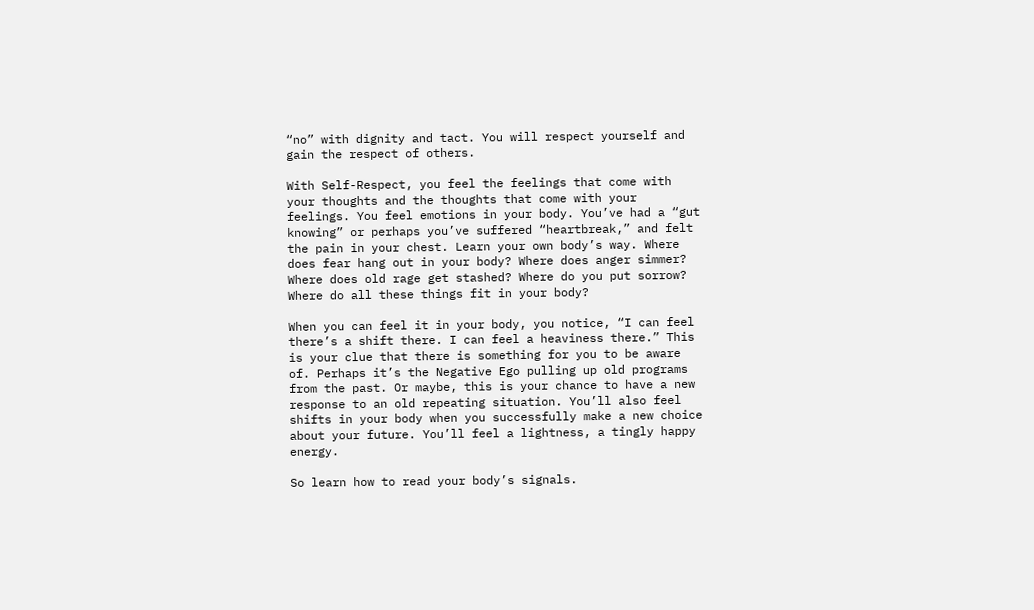“no” with dignity and tact. You will respect yourself and gain the respect of others.

With Self-Respect, you feel the feelings that come with your thoughts and the thoughts that come with your feelings. You feel emotions in your body. You’ve had a “gut knowing” or perhaps you’ve suffered “heartbreak,” and felt the pain in your chest. Learn your own body’s way. Where does fear hang out in your body? Where does anger simmer? Where does old rage get stashed? Where do you put sorrow? Where do all these things fit in your body?

When you can feel it in your body, you notice, “I can feel there’s a shift there. I can feel a heaviness there.” This is your clue that there is something for you to be aware of. Perhaps it’s the Negative Ego pulling up old programs from the past. Or maybe, this is your chance to have a new response to an old repeating situation. You’ll also feel shifts in your body when you successfully make a new choice about your future. You’ll feel a lightness, a tingly happy energy.

So learn how to read your body’s signals.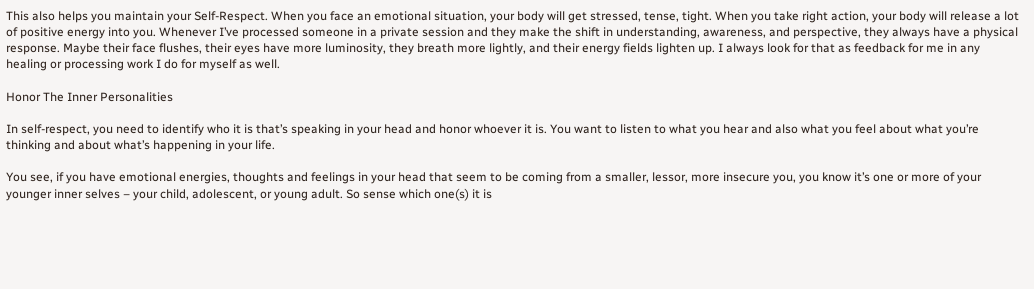This also helps you maintain your Self-Respect. When you face an emotional situation, your body will get stressed, tense, tight. When you take right action, your body will release a lot of positive energy into you. Whenever I’ve processed someone in a private session and they make the shift in understanding, awareness, and perspective, they always have a physical response. Maybe their face flushes, their eyes have more luminosity, they breath more lightly, and their energy fields lighten up. I always look for that as feedback for me in any healing or processing work I do for myself as well.

Honor The Inner Personalities

In self-respect, you need to identify who it is that’s speaking in your head and honor whoever it is. You want to listen to what you hear and also what you feel about what you’re thinking and about what’s happening in your life.

You see, if you have emotional energies, thoughts and feelings in your head that seem to be coming from a smaller, lessor, more insecure you, you know it’s one or more of your younger inner selves – your child, adolescent, or young adult. So sense which one(s) it is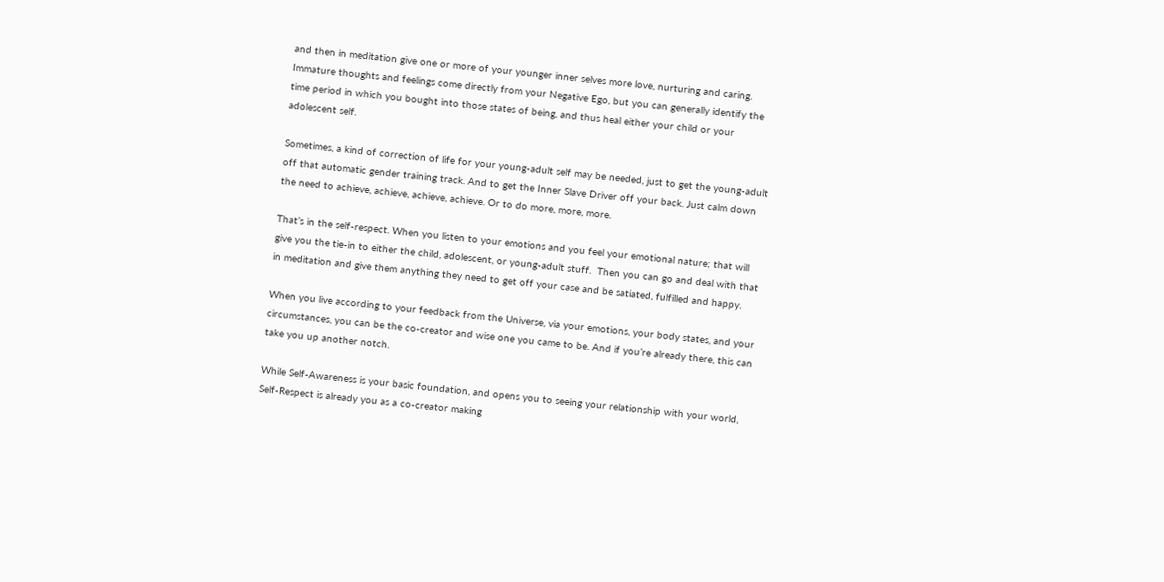and then in meditation give one or more of your younger inner selves more love, nurturing and caring. Immature thoughts and feelings come directly from your Negative Ego, but you can generally identify the time period in which you bought into those states of being, and thus heal either your child or your adolescent self.

Sometimes, a kind of correction of life for your young-adult self may be needed, just to get the young-adult off that automatic gender training track. And to get the Inner Slave Driver off your back. Just calm down the need to achieve, achieve, achieve, achieve. Or to do more, more, more.

That’s in the self-respect. When you listen to your emotions and you feel your emotional nature; that will give you the tie-in to either the child, adolescent, or young-adult stuff.  Then you can go and deal with that in meditation and give them anything they need to get off your case and be satiated, fulfilled and happy.

When you live according to your feedback from the Universe, via your emotions, your body states, and your circumstances, you can be the co-creator and wise one you came to be. And if you’re already there, this can take you up another notch.

While Self-Awareness is your basic foundation, and opens you to seeing your relationship with your world, Self-Respect is already you as a co-creator making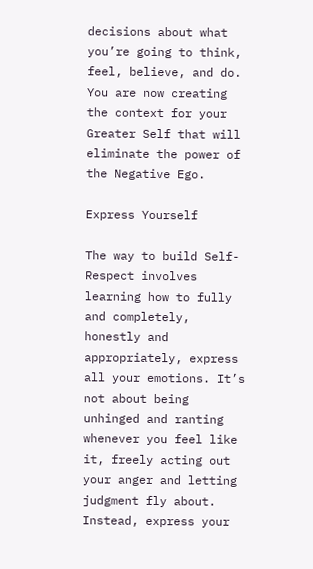decisions about what you’re going to think, feel, believe, and do. You are now creating the context for your Greater Self that will eliminate the power of the Negative Ego.

Express Yourself

The way to build Self-Respect involves learning how to fully and completely, honestly and appropriately, express all your emotions. It’s not about being unhinged and ranting whenever you feel like it, freely acting out your anger and letting judgment fly about. Instead, express your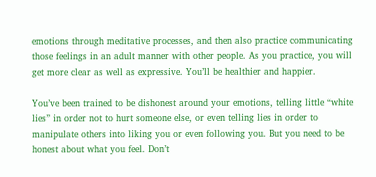emotions through meditative processes, and then also practice communicating those feelings in an adult manner with other people. As you practice, you will get more clear as well as expressive. You’ll be healthier and happier.

You’ve been trained to be dishonest around your emotions, telling little “white lies” in order not to hurt someone else, or even telling lies in order to manipulate others into liking you or even following you. But you need to be honest about what you feel. Don’t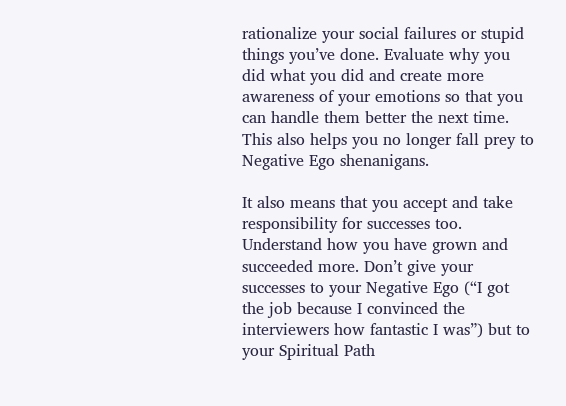rationalize your social failures or stupid things you’ve done. Evaluate why you did what you did and create more awareness of your emotions so that you can handle them better the next time. This also helps you no longer fall prey to Negative Ego shenanigans.

It also means that you accept and take responsibility for successes too. Understand how you have grown and succeeded more. Don’t give your successes to your Negative Ego (“I got the job because I convinced the interviewers how fantastic I was”) but to your Spiritual Path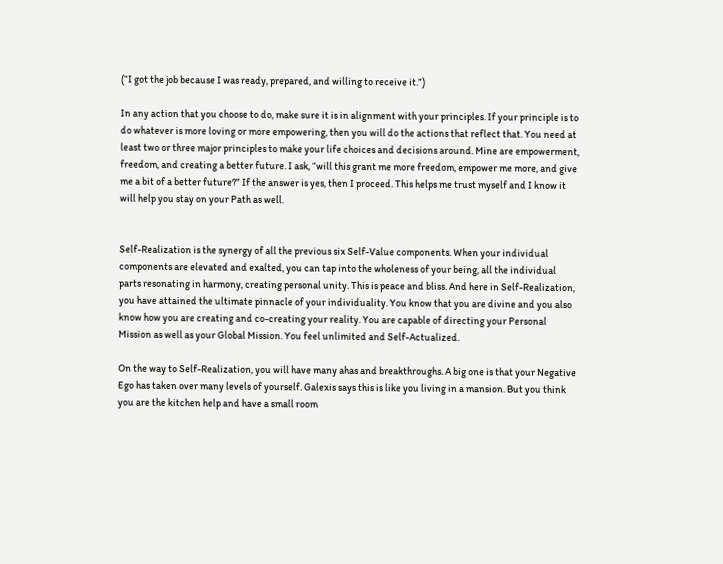(“I got the job because I was ready, prepared, and willing to receive it.”)

In any action that you choose to do, make sure it is in alignment with your principles. If your principle is to do whatever is more loving or more empowering, then you will do the actions that reflect that. You need at least two or three major principles to make your life choices and decisions around. Mine are empowerment, freedom, and creating a better future. I ask, “will this grant me more freedom, empower me more, and give me a bit of a better future?” If the answer is yes, then I proceed. This helps me trust myself and I know it will help you stay on your Path as well.


Self-Realization is the synergy of all the previous six Self-Value components. When your individual components are elevated and exalted, you can tap into the wholeness of your being, all the individual parts resonating in harmony, creating personal unity. This is peace and bliss. And here in Self-Realization, you have attained the ultimate pinnacle of your individuality. You know that you are divine and you also know how you are creating and co-creating your reality. You are capable of directing your Personal Mission as well as your Global Mission. You feel unlimited and Self-Actualized.

On the way to Self-Realization, you will have many ahas and breakthroughs. A big one is that your Negative Ego has taken over many levels of yourself. Galexis says this is like you living in a mansion. But you think you are the kitchen help and have a small room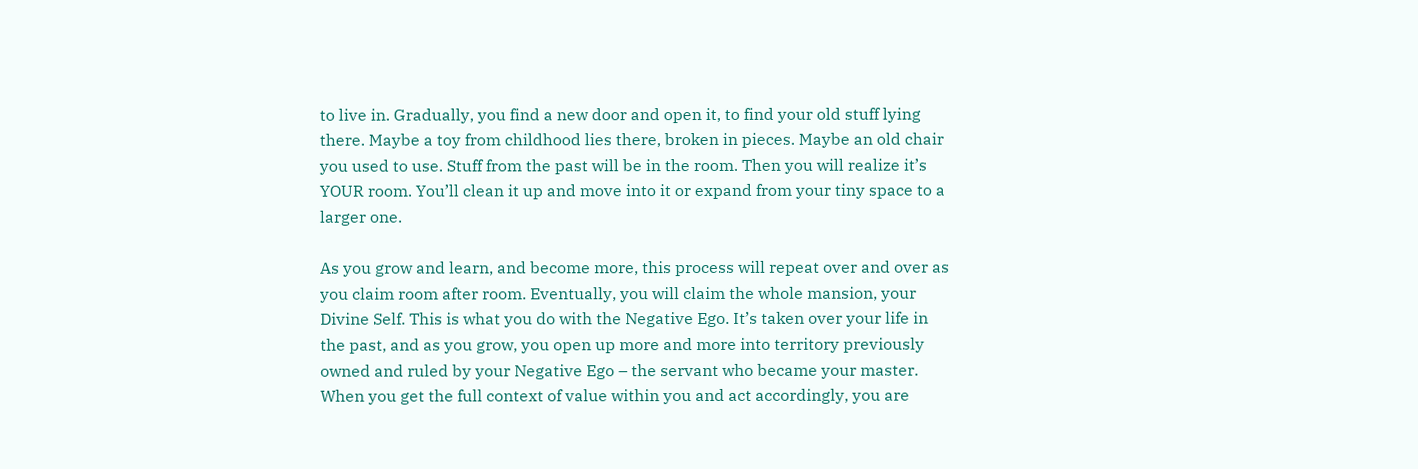to live in. Gradually, you find a new door and open it, to find your old stuff lying there. Maybe a toy from childhood lies there, broken in pieces. Maybe an old chair you used to use. Stuff from the past will be in the room. Then you will realize it’s YOUR room. You’ll clean it up and move into it or expand from your tiny space to a larger one.

As you grow and learn, and become more, this process will repeat over and over as you claim room after room. Eventually, you will claim the whole mansion, your Divine Self. This is what you do with the Negative Ego. It’s taken over your life in the past, and as you grow, you open up more and more into territory previously owned and ruled by your Negative Ego – the servant who became your master. When you get the full context of value within you and act accordingly, you are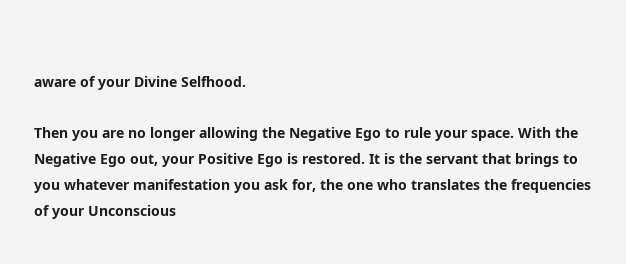aware of your Divine Selfhood.

Then you are no longer allowing the Negative Ego to rule your space. With the Negative Ego out, your Positive Ego is restored. It is the servant that brings to you whatever manifestation you ask for, the one who translates the frequencies of your Unconscious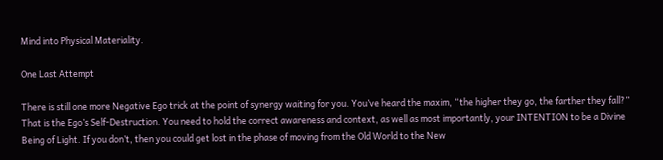Mind into Physical Materiality.

One Last Attempt

There is still one more Negative Ego trick at the point of synergy waiting for you. You’ve heard the maxim, “the higher they go, the farther they fall?” That is the Ego’s Self-Destruction. You need to hold the correct awareness and context, as well as most importantly, your INTENTION to be a Divine Being of Light. If you don’t, then you could get lost in the phase of moving from the Old World to the New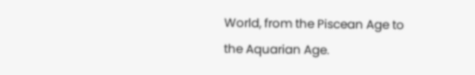World, from the Piscean Age to the Aquarian Age.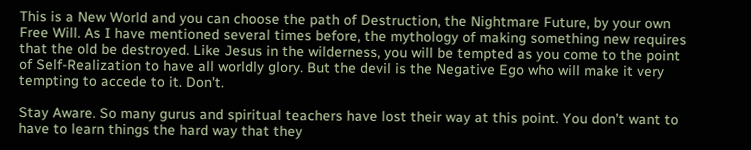This is a New World and you can choose the path of Destruction, the Nightmare Future, by your own Free Will. As I have mentioned several times before, the mythology of making something new requires that the old be destroyed. Like Jesus in the wilderness, you will be tempted as you come to the point of Self-Realization to have all worldly glory. But the devil is the Negative Ego who will make it very tempting to accede to it. Don’t.

Stay Aware. So many gurus and spiritual teachers have lost their way at this point. You don’t want to have to learn things the hard way that they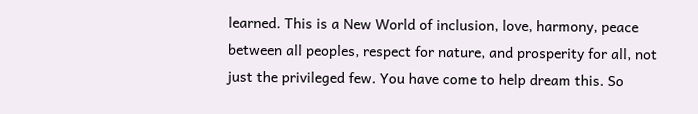learned. This is a New World of inclusion, love, harmony, peace between all peoples, respect for nature, and prosperity for all, not just the privileged few. You have come to help dream this. So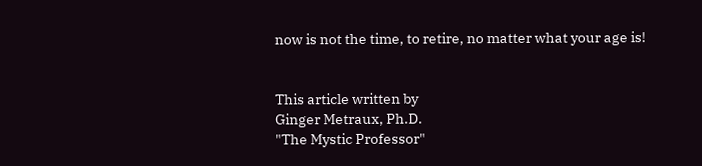now is not the time, to retire, no matter what your age is!


This article written by
Ginger Metraux, Ph.D.
"The Mystic Professor"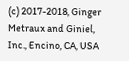(c) 2017-2018, Ginger Metraux and Giniel, Inc., Encino, CA, USA